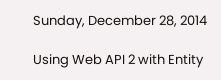Sunday, December 28, 2014

Using Web API 2 with Entity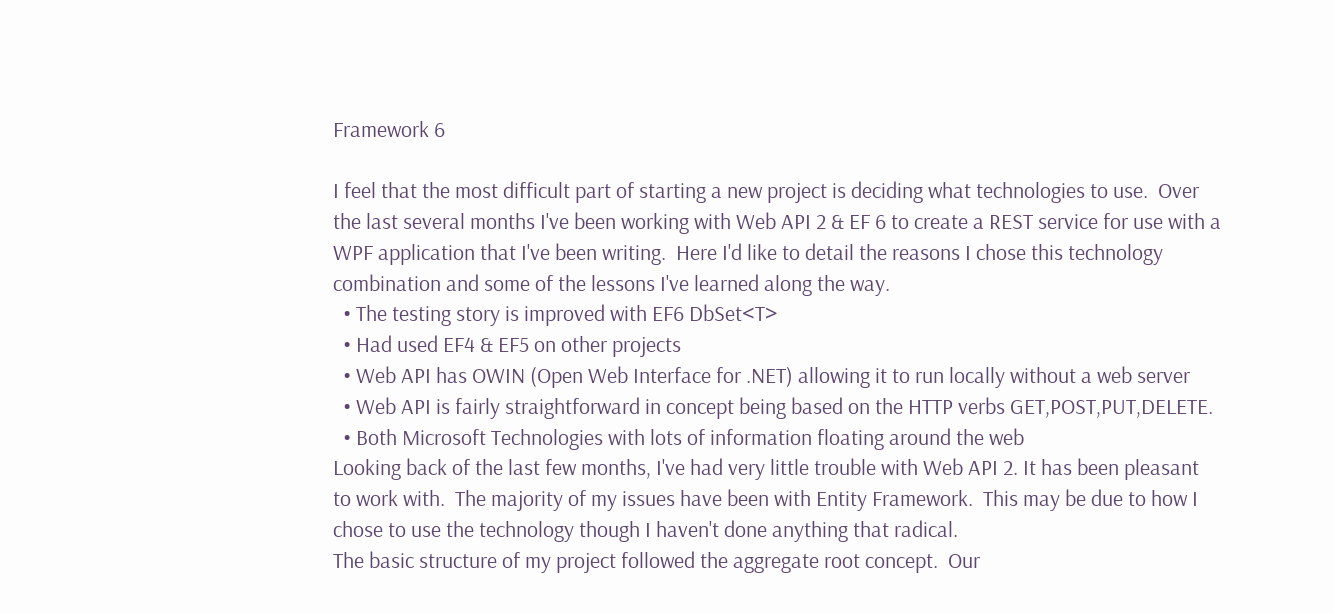Framework 6

I feel that the most difficult part of starting a new project is deciding what technologies to use.  Over the last several months I've been working with Web API 2 & EF 6 to create a REST service for use with a WPF application that I've been writing.  Here I'd like to detail the reasons I chose this technology combination and some of the lessons I've learned along the way.
  • The testing story is improved with EF6 DbSet<T>
  • Had used EF4 & EF5 on other projects
  • Web API has OWIN (Open Web Interface for .NET) allowing it to run locally without a web server
  • Web API is fairly straightforward in concept being based on the HTTP verbs GET,POST,PUT,DELETE.
  • Both Microsoft Technologies with lots of information floating around the web
Looking back of the last few months, I've had very little trouble with Web API 2. It has been pleasant to work with.  The majority of my issues have been with Entity Framework.  This may be due to how I chose to use the technology though I haven't done anything that radical.
The basic structure of my project followed the aggregate root concept.  Our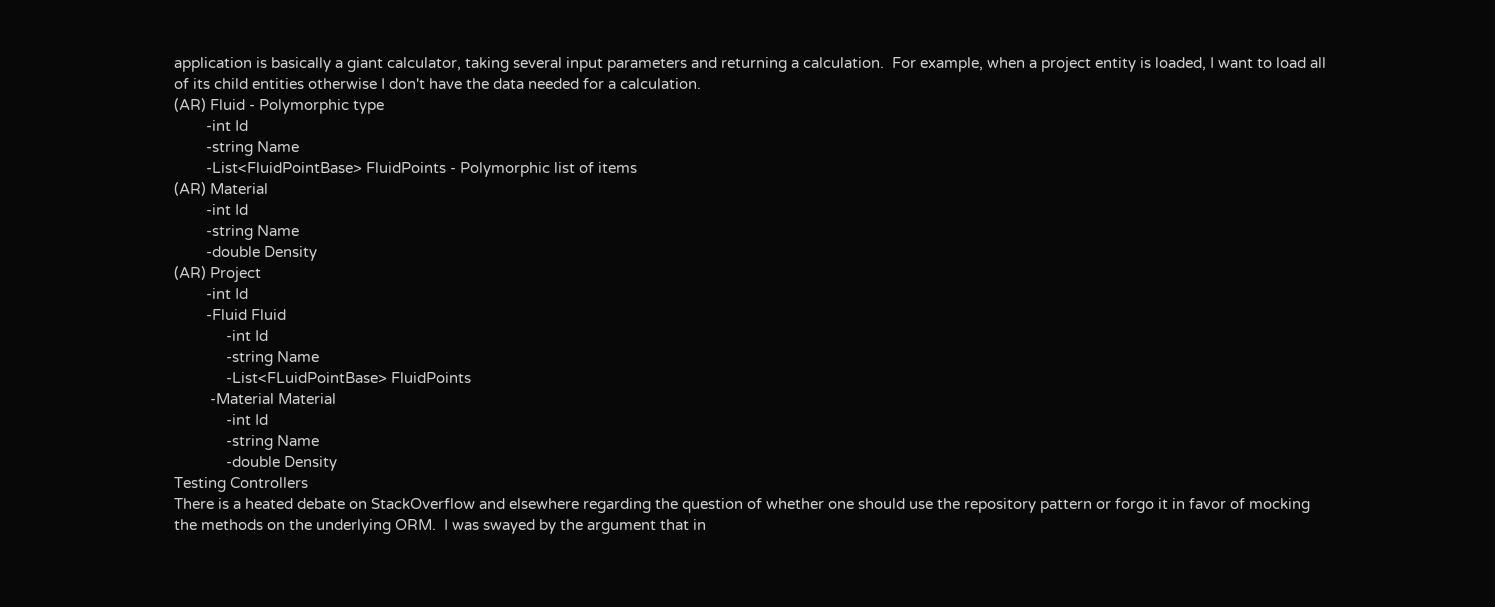application is basically a giant calculator, taking several input parameters and returning a calculation.  For example, when a project entity is loaded, I want to load all of its child entities otherwise I don't have the data needed for a calculation.
(AR) Fluid - Polymorphic type
        -int Id
        -string Name
        -List<FluidPointBase> FluidPoints - Polymorphic list of items
(AR) Material
        -int Id
        -string Name
        -double Density
(AR) Project
        -int Id
        -Fluid Fluid
             -int Id
             -string Name
             -List<FLuidPointBase> FluidPoints
         -Material Material
             -int Id
             -string Name
             -double Density
Testing Controllers
There is a heated debate on StackOverflow and elsewhere regarding the question of whether one should use the repository pattern or forgo it in favor of mocking the methods on the underlying ORM.  I was swayed by the argument that in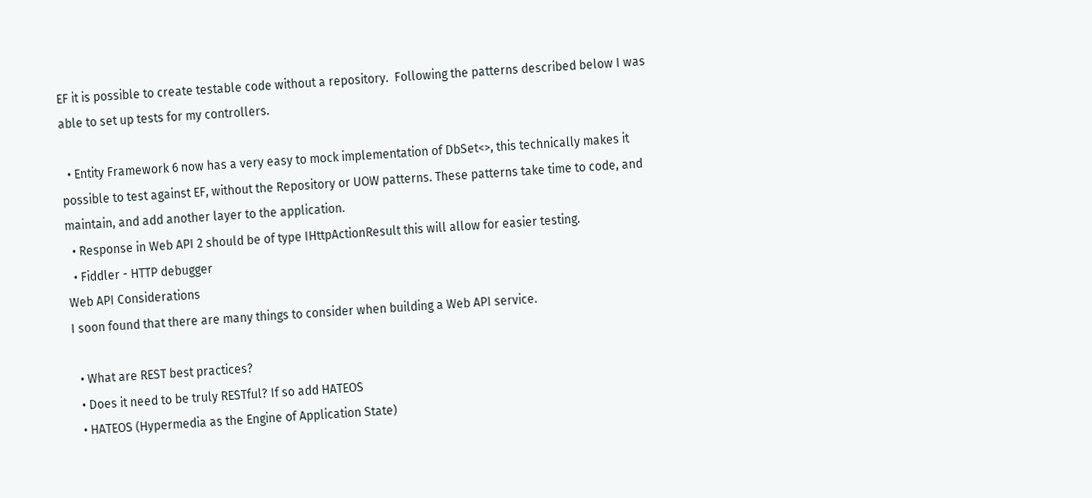EF it is possible to create testable code without a repository.  Following the patterns described below I was able to set up tests for my controllers.

  • Entity Framework 6 now has a very easy to mock implementation of DbSet<>, this technically makes it possible to test against EF, without the Repository or UOW patterns. These patterns take time to code, and maintain, and add another layer to the application.
  • Response in Web API 2 should be of type IHttpActionResult this will allow for easier testing.
  • Fiddler - HTTP debugger
Web API Considerations
I soon found that there are many things to consider when building a Web API service.

  • What are REST best practices?
  • Does it need to be truly RESTful? If so add HATEOS
  • HATEOS (Hypermedia as the Engine of Application State)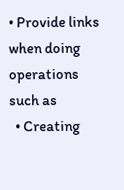• Provide links when doing operations such as
  • Creating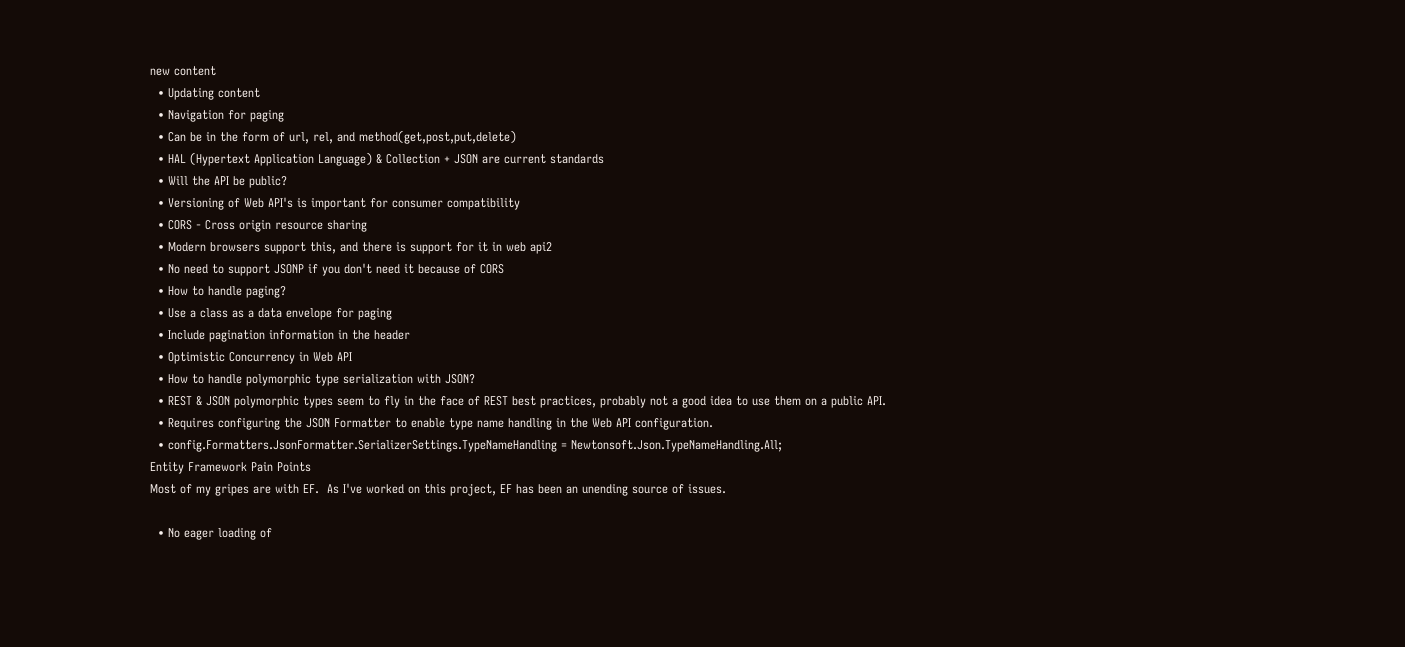new content
  • Updating content
  • Navigation for paging
  • Can be in the form of url, rel, and method(get,post,put,delete)
  • HAL (Hypertext Application Language) & Collection + JSON are current standards
  • Will the API be public?
  • Versioning of Web API's is important for consumer compatibility
  • CORS - Cross origin resource sharing
  • Modern browsers support this, and there is support for it in web api2
  • No need to support JSONP if you don't need it because of CORS
  • How to handle paging?
  • Use a class as a data envelope for paging
  • Include pagination information in the header
  • Optimistic Concurrency in Web API
  • How to handle polymorphic type serialization with JSON?
  • REST & JSON polymorphic types seem to fly in the face of REST best practices, probably not a good idea to use them on a public API.
  • Requires configuring the JSON Formatter to enable type name handling in the Web API configuration.
  • config.Formatters.JsonFormatter.SerializerSettings.TypeNameHandling = Newtonsoft.Json.TypeNameHandling.All;
Entity Framework Pain Points
Most of my gripes are with EF.  As I've worked on this project, EF has been an unending source of issues.

  • No eager loading of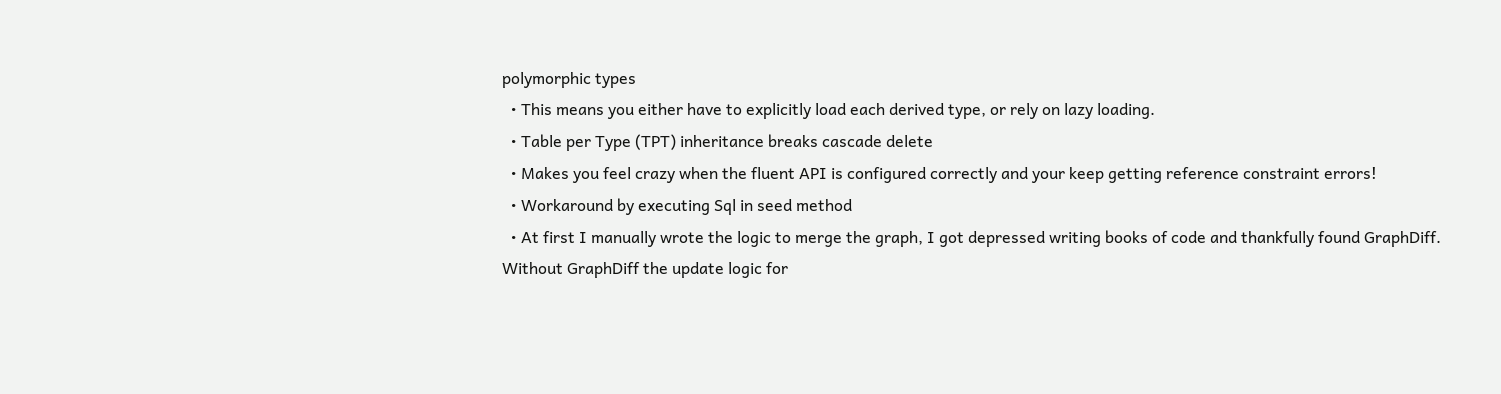polymorphic types
  • This means you either have to explicitly load each derived type, or rely on lazy loading.
  • Table per Type (TPT) inheritance breaks cascade delete
  • Makes you feel crazy when the fluent API is configured correctly and your keep getting reference constraint errors!
  • Workaround by executing Sql in seed method
  • At first I manually wrote the logic to merge the graph, I got depressed writing books of code and thankfully found GraphDiff.
Without GraphDiff the update logic for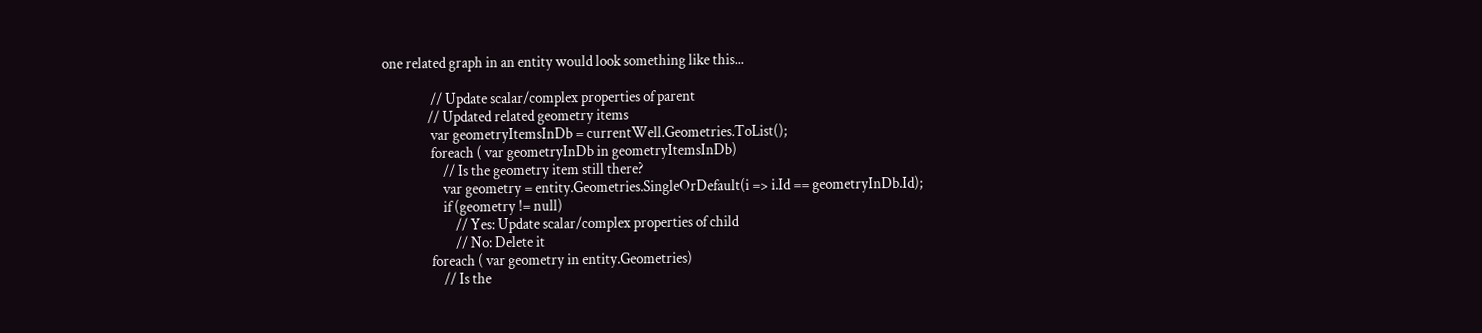one related graph in an entity would look something like this...

                // Update scalar/complex properties of parent
               // Updated related geometry items
                var geometryItemsInDb = currentWell.Geometries.ToList();
                foreach ( var geometryInDb in geometryItemsInDb)
                    // Is the geometry item still there?
                    var geometry = entity.Geometries.SingleOrDefault(i => i.Id == geometryInDb.Id);
                    if (geometry != null)
                        // Yes: Update scalar/complex properties of child
                        // No: Delete it
                foreach ( var geometry in entity.Geometries)
                    // Is the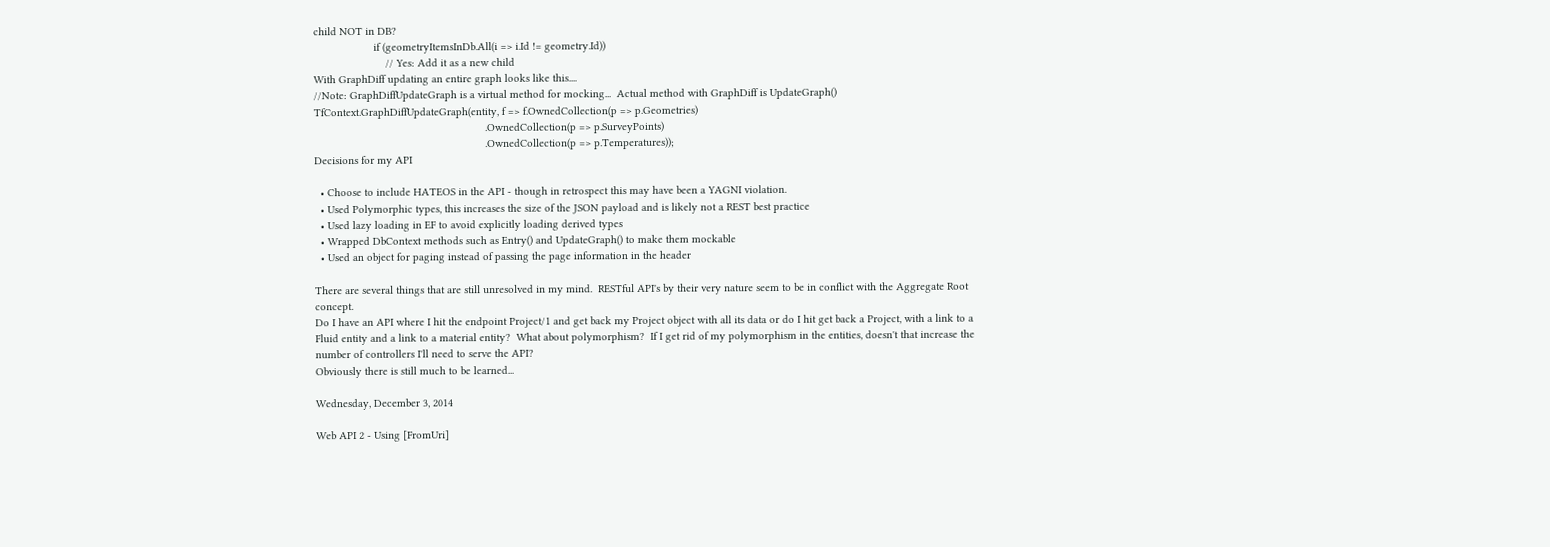child NOT in DB?
                    if (geometryItemsInDb.All(i => i.Id != geometry.Id))
                        // Yes: Add it as a new child
With GraphDiff updating an entire graph looks like this....
//Note: GraphDiffUpdateGraph is a virtual method for mocking...  Actual method with GraphDiff is UpdateGraph()
TfContext.GraphDiffUpdateGraph(entity, f => f.OwnedCollection(p => p.Geometries)
                                                         .OwnedCollection(p => p.SurveyPoints)
                                                         .OwnedCollection(p => p.Temperatures));
Decisions for my API

  • Choose to include HATEOS in the API - though in retrospect this may have been a YAGNI violation.
  • Used Polymorphic types, this increases the size of the JSON payload and is likely not a REST best practice
  • Used lazy loading in EF to avoid explicitly loading derived types
  • Wrapped DbContext methods such as Entry() and UpdateGraph() to make them mockable
  • Used an object for paging instead of passing the page information in the header

There are several things that are still unresolved in my mind.  RESTful API's by their very nature seem to be in conflict with the Aggregate Root concept.
Do I have an API where I hit the endpoint Project/1 and get back my Project object with all its data or do I hit get back a Project, with a link to a Fluid entity and a link to a material entity?  What about polymorphism?  If I get rid of my polymorphism in the entities, doesn't that increase the number of controllers I'll need to serve the API?
Obviously there is still much to be learned...

Wednesday, December 3, 2014

Web API 2 - Using [FromUri]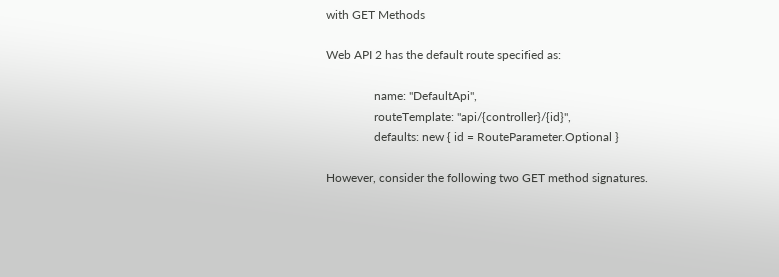with GET Methods

Web API 2 has the default route specified as:

                name: "DefaultApi",
                routeTemplate: "api/{controller}/{id}",
                defaults: new { id = RouteParameter.Optional }

However, consider the following two GET method signatures.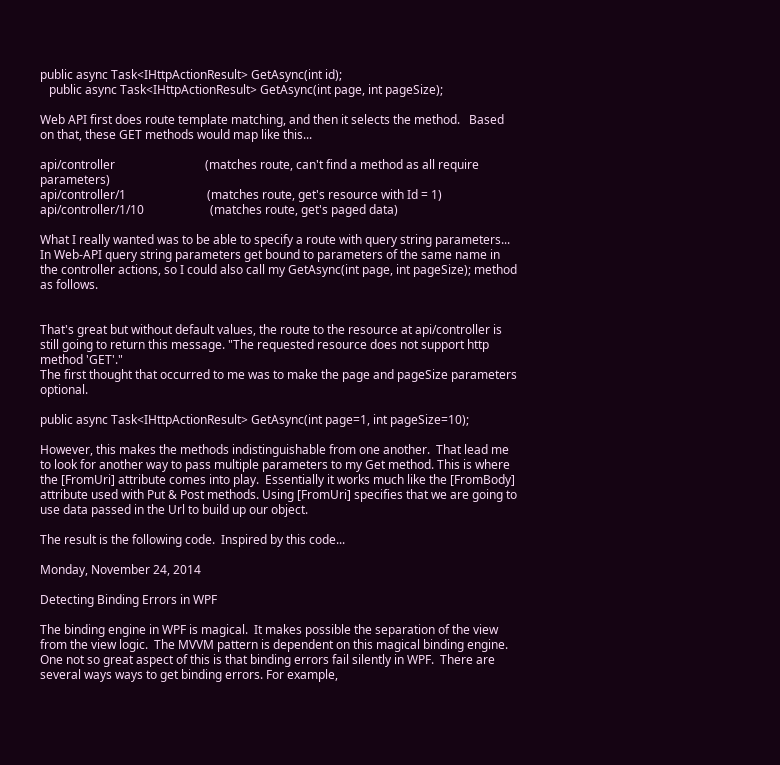public async Task<IHttpActionResult> GetAsync(int id);
   public async Task<IHttpActionResult> GetAsync(int page, int pageSize);

Web API first does route template matching, and then it selects the method.   Based on that, these GET methods would map like this...

api/controller                              (matches route, can't find a method as all require parameters)
api/controller/1                           (matches route, get's resource with Id = 1)
api/controller/1/10                      (matches route, get's paged data)

What I really wanted was to be able to specify a route with query string parameters...  In Web-API query string parameters get bound to parameters of the same name in the controller actions, so I could also call my GetAsync(int page, int pageSize); method as follows.


That's great but without default values, the route to the resource at api/controller is still going to return this message. "The requested resource does not support http method 'GET'."
The first thought that occurred to me was to make the page and pageSize parameters optional.

public async Task<IHttpActionResult> GetAsync(int page=1, int pageSize=10);

However, this makes the methods indistinguishable from one another.  That lead me to look for another way to pass multiple parameters to my Get method. This is where the [FromUri] attribute comes into play.  Essentially it works much like the [FromBody] attribute used with Put & Post methods. Using [FromUri] specifies that we are going to use data passed in the Url to build up our object.

The result is the following code.  Inspired by this code...

Monday, November 24, 2014

Detecting Binding Errors in WPF

The binding engine in WPF is magical.  It makes possible the separation of the view from the view logic.  The MVVM pattern is dependent on this magical binding engine.  One not so great aspect of this is that binding errors fail silently in WPF.  There are several ways ways to get binding errors. For example,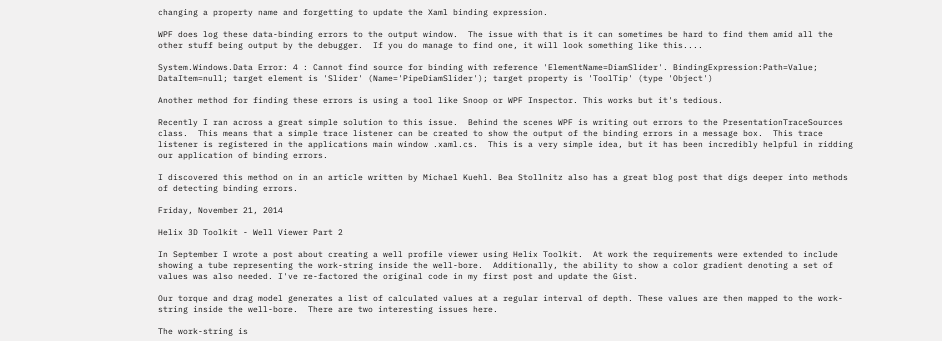changing a property name and forgetting to update the Xaml binding expression.

WPF does log these data-binding errors to the output window.  The issue with that is it can sometimes be hard to find them amid all the other stuff being output by the debugger.  If you do manage to find one, it will look something like this....

System.Windows.Data Error: 4 : Cannot find source for binding with reference 'ElementName=DiamSlider'. BindingExpression:Path=Value; DataItem=null; target element is 'Slider' (Name='PipeDiamSlider'); target property is 'ToolTip' (type 'Object')

Another method for finding these errors is using a tool like Snoop or WPF Inspector. This works but it's tedious.

Recently I ran across a great simple solution to this issue.  Behind the scenes WPF is writing out errors to the PresentationTraceSources class.  This means that a simple trace listener can be created to show the output of the binding errors in a message box.  This trace listener is registered in the applications main window .xaml.cs.  This is a very simple idea, but it has been incredibly helpful in ridding our application of binding errors.

I discovered this method on in an article written by Michael Kuehl. Bea Stollnitz also has a great blog post that digs deeper into methods of detecting binding errors.

Friday, November 21, 2014

Helix 3D Toolkit - Well Viewer Part 2

In September I wrote a post about creating a well profile viewer using Helix Toolkit.  At work the requirements were extended to include showing a tube representing the work-string inside the well-bore.  Additionally, the ability to show a color gradient denoting a set of values was also needed. I've re-factored the original code in my first post and update the Gist.

Our torque and drag model generates a list of calculated values at a regular interval of depth. These values are then mapped to the work-string inside the well-bore.  There are two interesting issues here.

The work-string is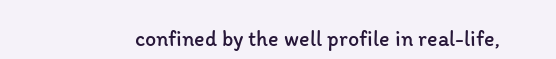confined by the well profile in real-life,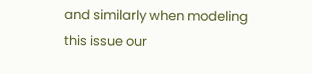and similarly when modeling this issue our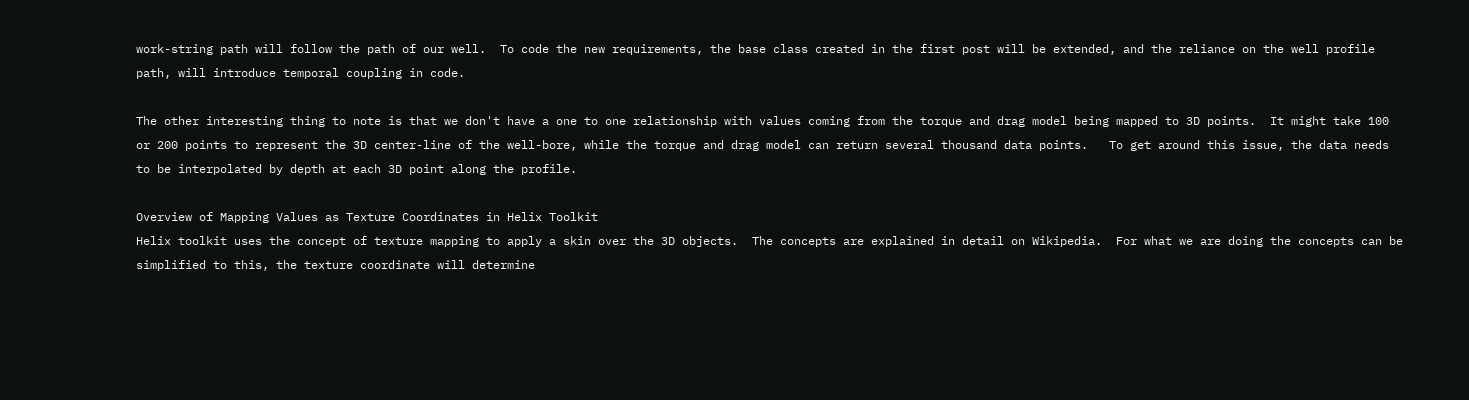work-string path will follow the path of our well.  To code the new requirements, the base class created in the first post will be extended, and the reliance on the well profile path, will introduce temporal coupling in code.

The other interesting thing to note is that we don't have a one to one relationship with values coming from the torque and drag model being mapped to 3D points.  It might take 100 or 200 points to represent the 3D center-line of the well-bore, while the torque and drag model can return several thousand data points.   To get around this issue, the data needs to be interpolated by depth at each 3D point along the profile.

Overview of Mapping Values as Texture Coordinates in Helix Toolkit
Helix toolkit uses the concept of texture mapping to apply a skin over the 3D objects.  The concepts are explained in detail on Wikipedia.  For what we are doing the concepts can be simplified to this, the texture coordinate will determine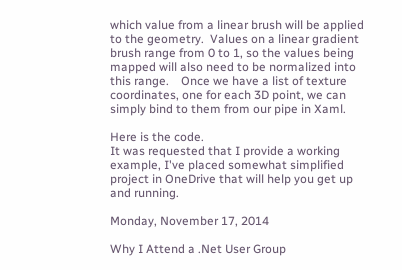which value from a linear brush will be applied to the geometry.  Values on a linear gradient brush range from 0 to 1, so the values being mapped will also need to be normalized into this range.    Once we have a list of texture coordinates, one for each 3D point, we can simply bind to them from our pipe in Xaml.

Here is the code.
It was requested that I provide a working example, I've placed somewhat simplified project in OneDrive that will help you get up and running.

Monday, November 17, 2014

Why I Attend a .Net User Group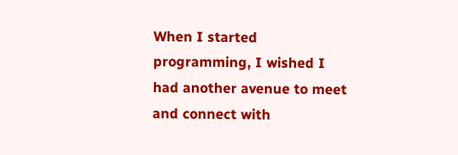When I started programming, I wished I had another avenue to meet and connect with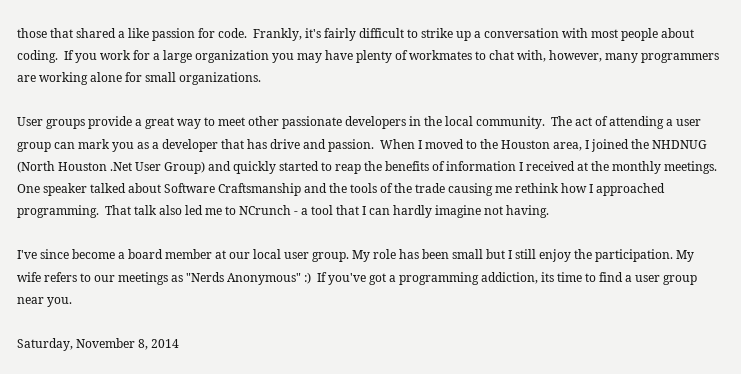those that shared a like passion for code.  Frankly, it's fairly difficult to strike up a conversation with most people about coding.  If you work for a large organization you may have plenty of workmates to chat with, however, many programmers are working alone for small organizations.

User groups provide a great way to meet other passionate developers in the local community.  The act of attending a user group can mark you as a developer that has drive and passion.  When I moved to the Houston area, I joined the NHDNUG  (North Houston .Net User Group) and quickly started to reap the benefits of information I received at the monthly meetings.  One speaker talked about Software Craftsmanship and the tools of the trade causing me rethink how I approached programming.  That talk also led me to NCrunch - a tool that I can hardly imagine not having.

I've since become a board member at our local user group. My role has been small but I still enjoy the participation. My wife refers to our meetings as "Nerds Anonymous" :)  If you've got a programming addiction, its time to find a user group near you.

Saturday, November 8, 2014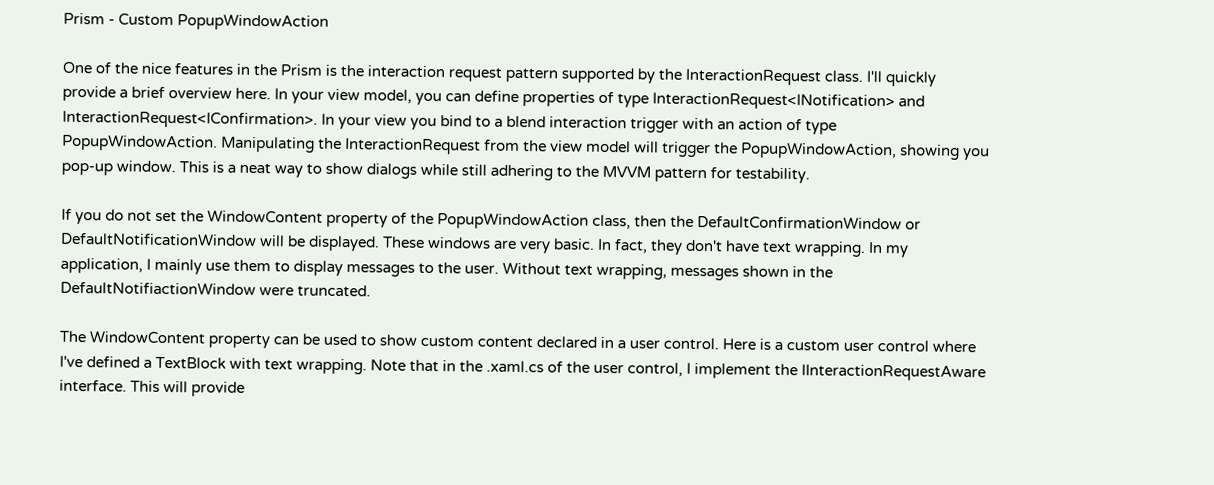Prism - Custom PopupWindowAction

One of the nice features in the Prism is the interaction request pattern supported by the InteractionRequest class. I'll quickly provide a brief overview here. In your view model, you can define properties of type InteractionRequest<INotification> and InteractionRequest<IConfirmation>. In your view you bind to a blend interaction trigger with an action of type PopupWindowAction. Manipulating the InteractionRequest from the view model will trigger the PopupWindowAction, showing you pop-up window. This is a neat way to show dialogs while still adhering to the MVVM pattern for testability.

If you do not set the WindowContent property of the PopupWindowAction class, then the DefaultConfirmationWindow or DefaultNotificationWindow will be displayed. These windows are very basic. In fact, they don't have text wrapping. In my application, I mainly use them to display messages to the user. Without text wrapping, messages shown in the DefaultNotifiactionWindow were truncated.

The WindowContent property can be used to show custom content declared in a user control. Here is a custom user control where I've defined a TextBlock with text wrapping. Note that in the .xaml.cs of the user control, I implement the IInteractionRequestAware interface. This will provide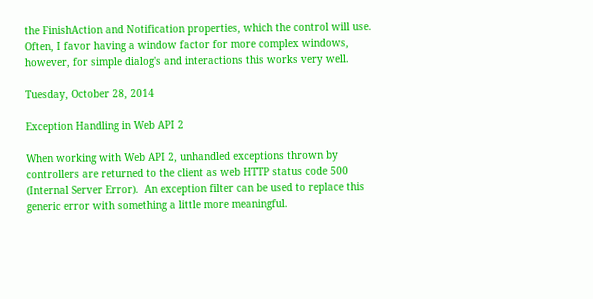the FinishAction and Notification properties, which the control will use.
Often, I favor having a window factor for more complex windows, however, for simple dialog's and interactions this works very well.

Tuesday, October 28, 2014

Exception Handling in Web API 2

When working with Web API 2, unhandled exceptions thrown by controllers are returned to the client as web HTTP status code 500 (Internal Server Error).  An exception filter can be used to replace this generic error with something a little more meaningful.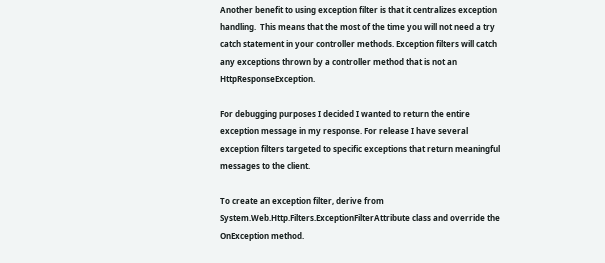Another benefit to using exception filter is that it centralizes exception handling.  This means that the most of the time you will not need a try catch statement in your controller methods. Exception filters will catch any exceptions thrown by a controller method that is not an HttpResponseException.

For debugging purposes I decided I wanted to return the entire exception message in my response. For release I have several exception filters targeted to specific exceptions that return meaningful messages to the client.

To create an exception filter, derive from System.Web.Http.Filters.ExceptionFilterAttribute class and override the OnException method.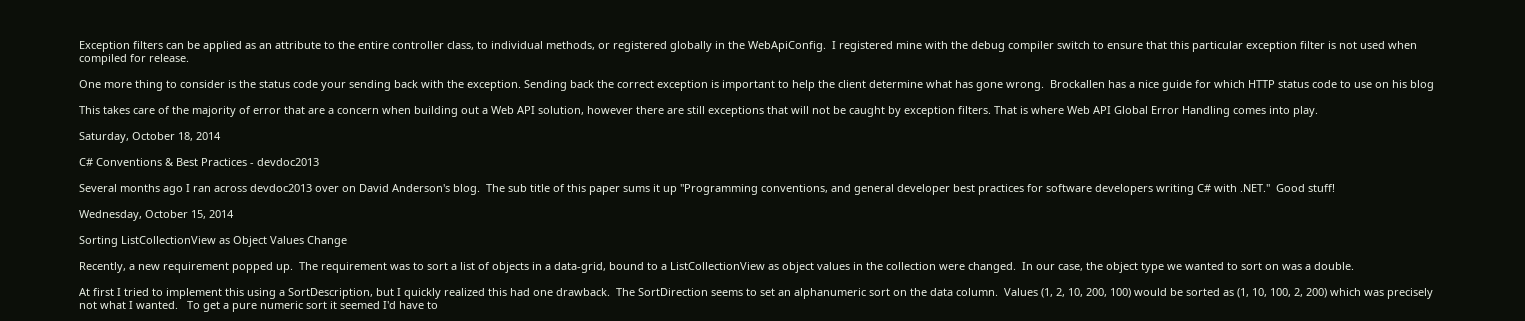Exception filters can be applied as an attribute to the entire controller class, to individual methods, or registered globally in the WebApiConfig.  I registered mine with the debug compiler switch to ensure that this particular exception filter is not used when compiled for release.

One more thing to consider is the status code your sending back with the exception. Sending back the correct exception is important to help the client determine what has gone wrong.  Brockallen has a nice guide for which HTTP status code to use on his blog

This takes care of the majority of error that are a concern when building out a Web API solution, however there are still exceptions that will not be caught by exception filters. That is where Web API Global Error Handling comes into play.

Saturday, October 18, 2014

C# Conventions & Best Practices - devdoc2013

Several months ago I ran across devdoc2013 over on David Anderson's blog.  The sub title of this paper sums it up "Programming conventions, and general developer best practices for software developers writing C# with .NET."  Good stuff!

Wednesday, October 15, 2014

Sorting ListCollectionView as Object Values Change

Recently, a new requirement popped up.  The requirement was to sort a list of objects in a data-grid, bound to a ListCollectionView as object values in the collection were changed.  In our case, the object type we wanted to sort on was a double.

At first I tried to implement this using a SortDescription, but I quickly realized this had one drawback.  The SortDirection seems to set an alphanumeric sort on the data column.  Values (1, 2, 10, 200, 100) would be sorted as (1, 10, 100, 2, 200) which was precisely not what I wanted.   To get a pure numeric sort it seemed I'd have to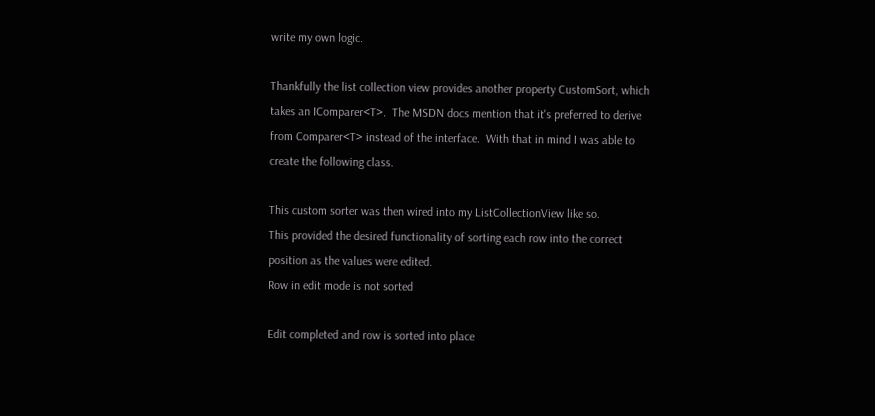write my own logic.

Thankfully the list collection view provides another property CustomSort, which takes an IComparer<T>.  The MSDN docs mention that it's preferred to derive from Comparer<T> instead of the interface.  With that in mind I was able to create the following class.

This custom sorter was then wired into my ListCollectionView like so.
This provided the desired functionality of sorting each row into the correct position as the values were edited.
Row in edit mode is not sorted

Edit completed and row is sorted into place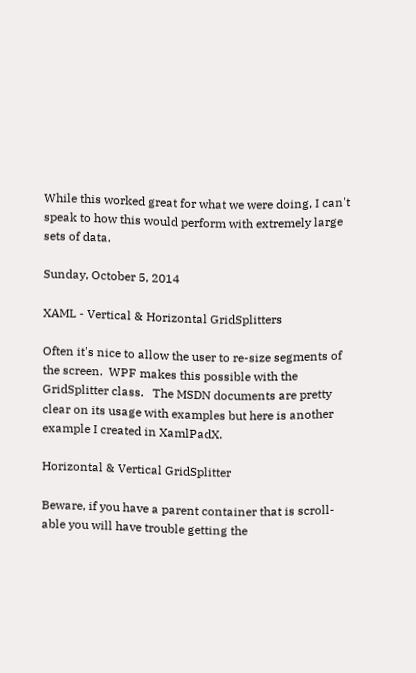While this worked great for what we were doing, I can't speak to how this would perform with extremely large sets of data.

Sunday, October 5, 2014

XAML - Vertical & Horizontal GridSplitters

Often it's nice to allow the user to re-size segments of the screen.  WPF makes this possible with the GridSplitter class.   The MSDN documents are pretty clear on its usage with examples but here is another example I created in XamlPadX.

Horizontal & Vertical GridSplitter

Beware, if you have a parent container that is scroll-able you will have trouble getting the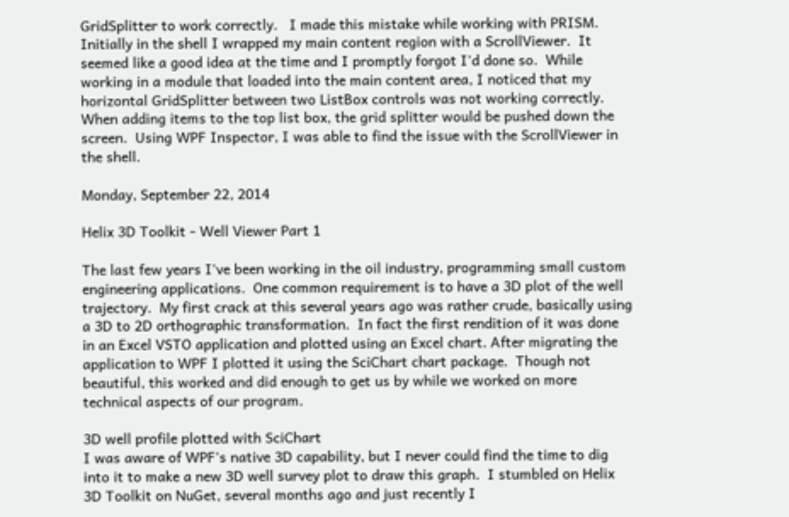GridSplitter to work correctly.   I made this mistake while working with PRISM.  Initially in the shell I wrapped my main content region with a ScrollViewer.  It seemed like a good idea at the time and I promptly forgot I'd done so.  While working in a module that loaded into the main content area, I noticed that my horizontal GridSplitter between two ListBox controls was not working correctly.  When adding items to the top list box, the grid splitter would be pushed down the screen.  Using WPF Inspector, I was able to find the issue with the ScrollViewer in the shell.

Monday, September 22, 2014

Helix 3D Toolkit - Well Viewer Part 1

The last few years I've been working in the oil industry, programming small custom engineering applications.  One common requirement is to have a 3D plot of the well trajectory.  My first crack at this several years ago was rather crude, basically using a 3D to 2D orthographic transformation.  In fact the first rendition of it was done in an Excel VSTO application and plotted using an Excel chart. After migrating the application to WPF I plotted it using the SciChart chart package.  Though not beautiful, this worked and did enough to get us by while we worked on more technical aspects of our program.

3D well profile plotted with SciChart
I was aware of WPF's native 3D capability, but I never could find the time to dig into it to make a new 3D well survey plot to draw this graph.  I stumbled on Helix 3D Toolkit on NuGet, several months ago and just recently I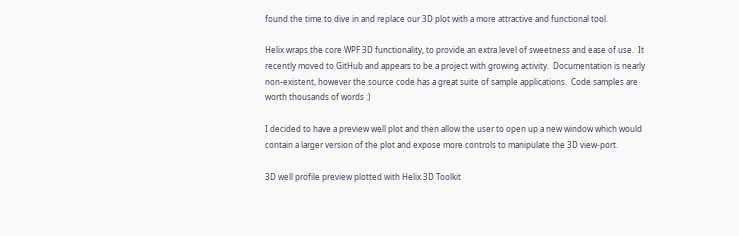found the time to dive in and replace our 3D plot with a more attractive and functional tool.

Helix wraps the core WPF 3D functionality, to provide an extra level of sweetness and ease of use.  It recently moved to GitHub and appears to be a project with growing activity.  Documentation is nearly non-existent, however the source code has a great suite of sample applications.  Code samples are worth thousands of words :)

I decided to have a preview well plot and then allow the user to open up a new window which would contain a larger version of the plot and expose more controls to manipulate the 3D view-port.

3D well profile preview plotted with Helix 3D Toolkit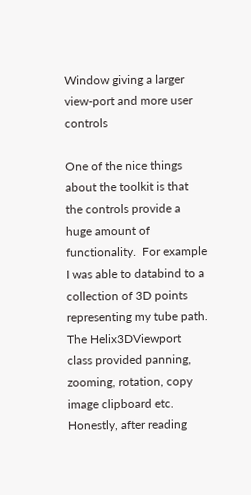Window giving a larger view-port and more user controls

One of the nice things about the toolkit is that the controls provide a huge amount of functionality.  For example I was able to databind to a collection of 3D points representing my tube path.  The Helix3DViewport class provided panning, zooming, rotation, copy image clipboard etc.  Honestly, after reading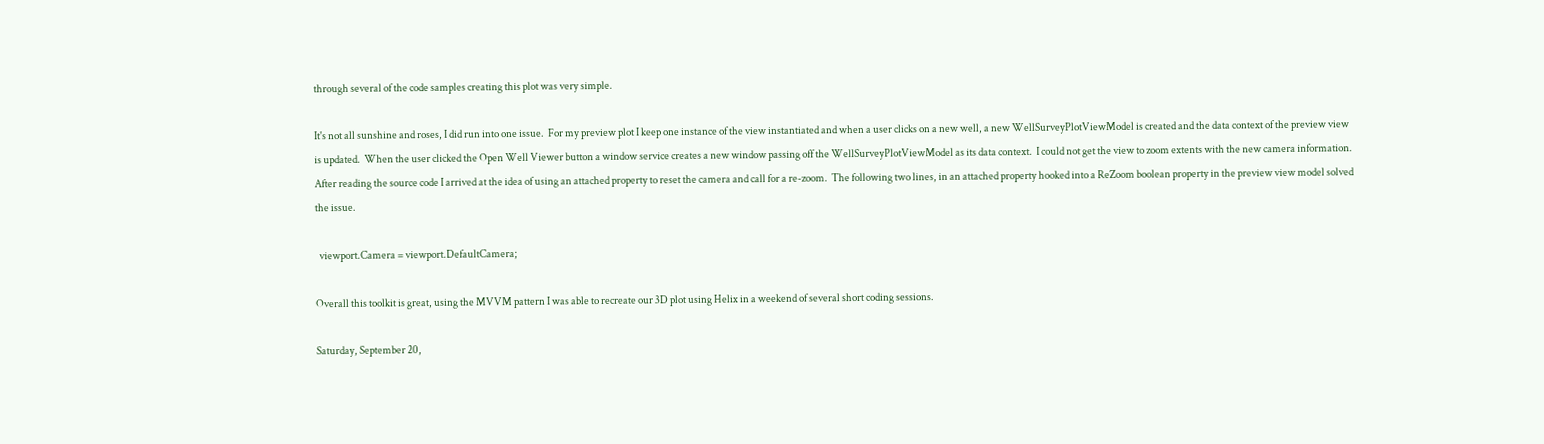through several of the code samples creating this plot was very simple.

It's not all sunshine and roses, I did run into one issue.  For my preview plot I keep one instance of the view instantiated and when a user clicks on a new well, a new WellSurveyPlotViewModel is created and the data context of the preview view is updated.  When the user clicked the Open Well Viewer button a window service creates a new window passing off the WellSurveyPlotViewModel as its data context.  I could not get the view to zoom extents with the new camera information.  After reading the source code I arrived at the idea of using an attached property to reset the camera and call for a re-zoom.  The following two lines, in an attached property hooked into a ReZoom boolean property in the preview view model solved the issue.

  viewport.Camera = viewport.DefaultCamera;

Overall this toolkit is great, using the MVVM pattern I was able to recreate our 3D plot using Helix in a weekend of several short coding sessions.

Saturday, September 20,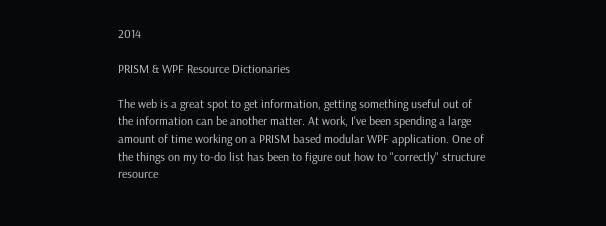2014

PRISM & WPF Resource Dictionaries

The web is a great spot to get information, getting something useful out of the information can be another matter. At work, I've been spending a large amount of time working on a PRISM based modular WPF application. One of the things on my to-do list has been to figure out how to "correctly" structure resource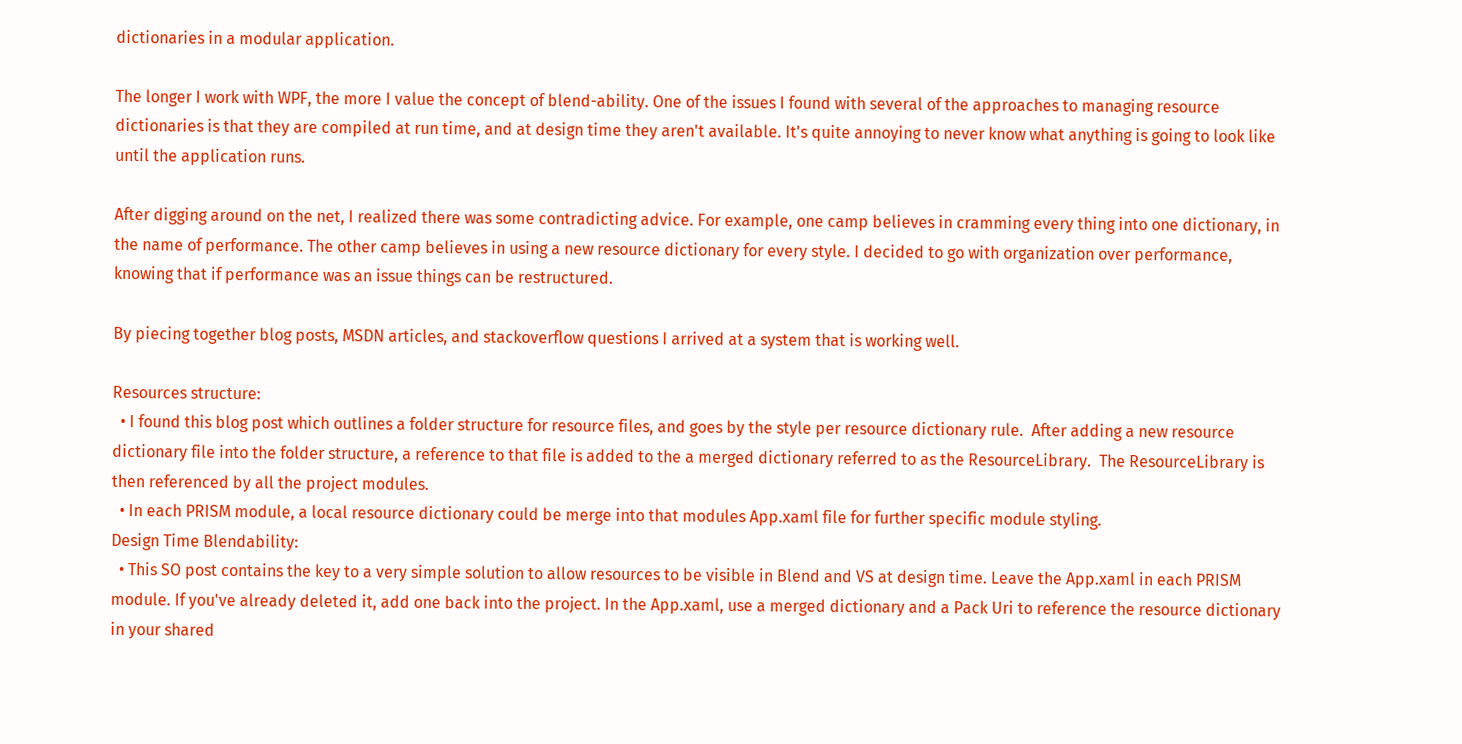dictionaries in a modular application.

The longer I work with WPF, the more I value the concept of blend-ability. One of the issues I found with several of the approaches to managing resource dictionaries is that they are compiled at run time, and at design time they aren't available. It's quite annoying to never know what anything is going to look like until the application runs.

After digging around on the net, I realized there was some contradicting advice. For example, one camp believes in cramming every thing into one dictionary, in the name of performance. The other camp believes in using a new resource dictionary for every style. I decided to go with organization over performance, knowing that if performance was an issue things can be restructured.

By piecing together blog posts, MSDN articles, and stackoverflow questions I arrived at a system that is working well.

Resources structure:
  • I found this blog post which outlines a folder structure for resource files, and goes by the style per resource dictionary rule.  After adding a new resource dictionary file into the folder structure, a reference to that file is added to the a merged dictionary referred to as the ResourceLibrary.  The ResourceLibrary is then referenced by all the project modules.
  • In each PRISM module, a local resource dictionary could be merge into that modules App.xaml file for further specific module styling.
Design Time Blendability:
  • This SO post contains the key to a very simple solution to allow resources to be visible in Blend and VS at design time. Leave the App.xaml in each PRISM module. If you've already deleted it, add one back into the project. In the App.xaml, use a merged dictionary and a Pack Uri to reference the resource dictionary in your shared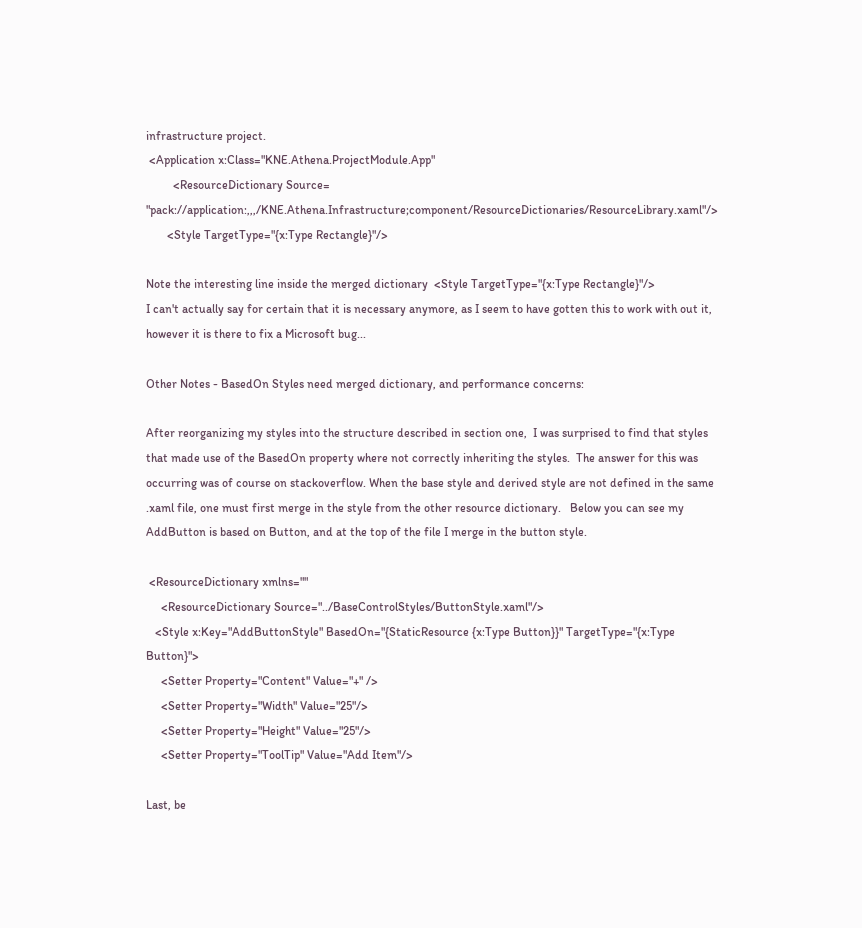infrastructure project.
 <Application x:Class="KNE.Athena.ProjectModule.App"
         <ResourceDictionary Source= "pack://application:,,,/KNE.Athena.Infrastructure;component/ResourceDictionaries/ResourceLibrary.xaml"/>
       <Style TargetType="{x:Type Rectangle}"/>

Note the interesting line inside the merged dictionary  <Style TargetType="{x:Type Rectangle}"/>
I can't actually say for certain that it is necessary anymore, as I seem to have gotten this to work with out it, however it is there to fix a Microsoft bug...

Other Notes - BasedOn Styles need merged dictionary, and performance concerns:

After reorganizing my styles into the structure described in section one,  I was surprised to find that styles that made use of the BasedOn property where not correctly inheriting the styles.  The answer for this was occurring was of course on stackoverflow. When the base style and derived style are not defined in the same .xaml file, one must first merge in the style from the other resource dictionary.   Below you can see my AddButton is based on Button, and at the top of the file I merge in the button style.

 <ResourceDictionary xmlns=""
     <ResourceDictionary Source="../BaseControlStyles/ButtonStyle.xaml"/>
   <Style x:Key="AddButtonStyle" BasedOn="{StaticResource {x:Type Button}}" TargetType="{x:Type Button}">
     <Setter Property="Content" Value="+" />
     <Setter Property="Width" Value="25"/>
     <Setter Property="Height" Value="25"/>
     <Setter Property="ToolTip" Value="Add Item"/>

Last, be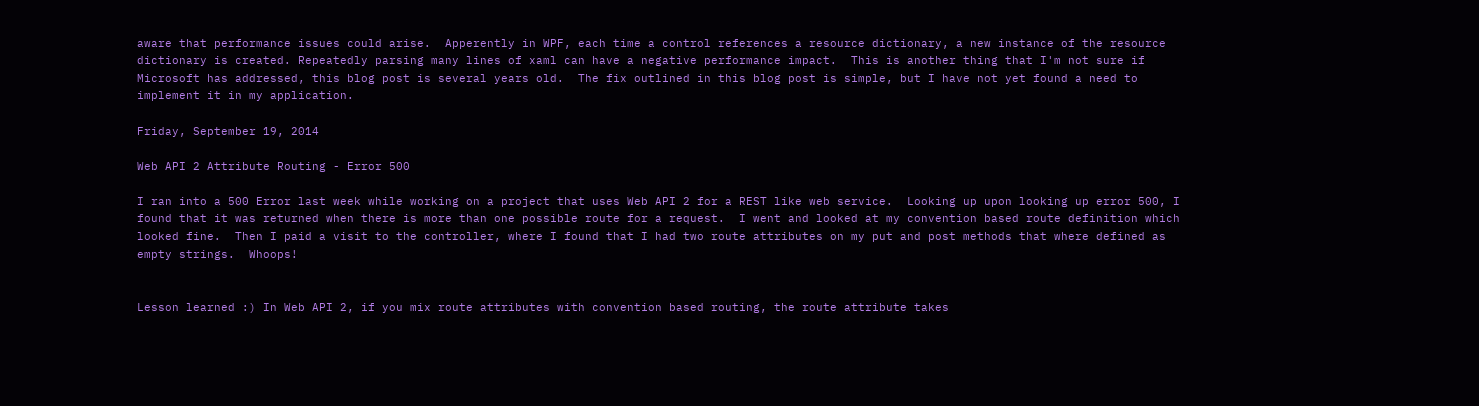aware that performance issues could arise.  Apperently in WPF, each time a control references a resource dictionary, a new instance of the resource dictionary is created. Repeatedly parsing many lines of xaml can have a negative performance impact.  This is another thing that I'm not sure if Microsoft has addressed, this blog post is several years old.  The fix outlined in this blog post is simple, but I have not yet found a need to implement it in my application.

Friday, September 19, 2014

Web API 2 Attribute Routing - Error 500

I ran into a 500 Error last week while working on a project that uses Web API 2 for a REST like web service.  Looking up upon looking up error 500, I found that it was returned when there is more than one possible route for a request.  I went and looked at my convention based route definition which looked fine.  Then I paid a visit to the controller, where I found that I had two route attributes on my put and post methods that where defined as empty strings.  Whoops!


Lesson learned :) In Web API 2, if you mix route attributes with convention based routing, the route attribute takes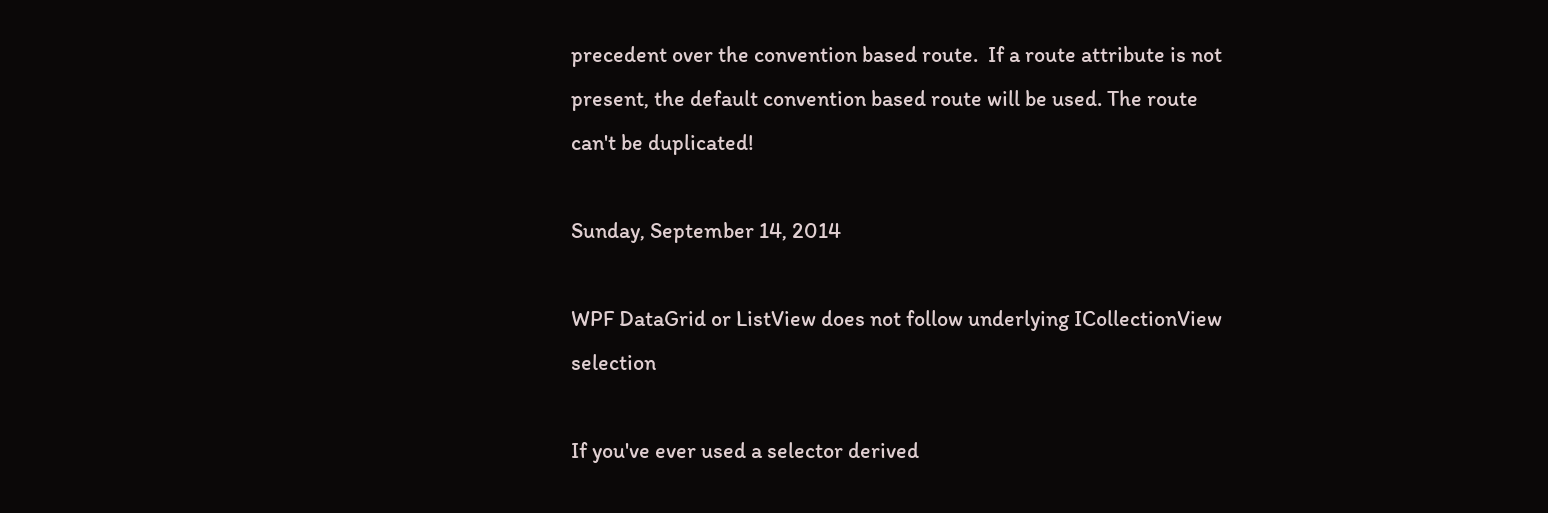precedent over the convention based route.  If a route attribute is not present, the default convention based route will be used. The route can't be duplicated!

Sunday, September 14, 2014

WPF DataGrid or ListView does not follow underlying ICollectionView selection

If you've ever used a selector derived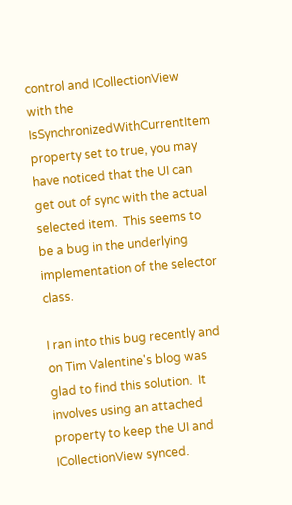control and ICollectionView with the IsSynchronizedWithCurrentItem property set to true, you may have noticed that the UI can get out of sync with the actual selected item.  This seems to be a bug in the underlying implementation of the selector class.

I ran into this bug recently and on Tim Valentine's blog was glad to find this solution.  It involves using an attached property to keep the UI and ICollectionView synced.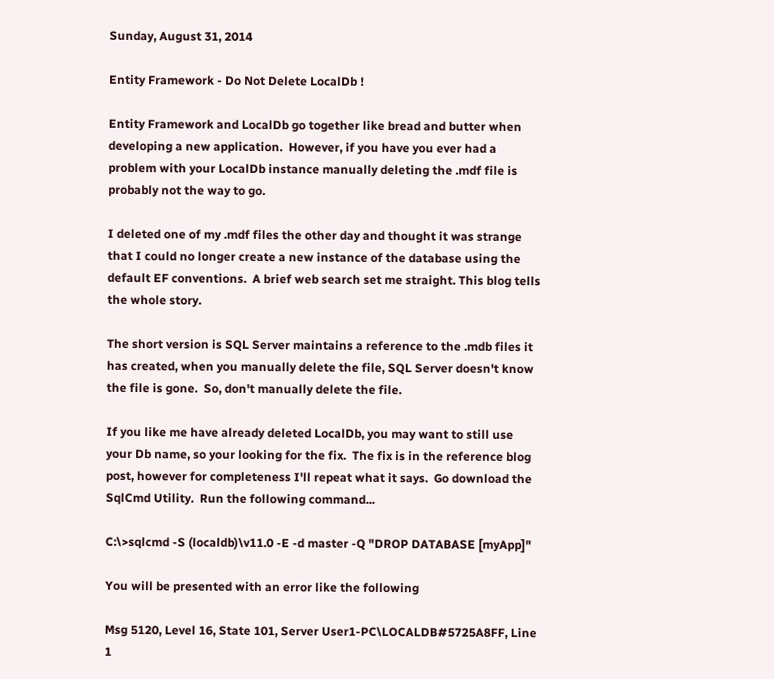Sunday, August 31, 2014

Entity Framework - Do Not Delete LocalDb !

Entity Framework and LocalDb go together like bread and butter when developing a new application.  However, if you have you ever had a problem with your LocalDb instance manually deleting the .mdf file is probably not the way to go.

I deleted one of my .mdf files the other day and thought it was strange that I could no longer create a new instance of the database using the default EF conventions.  A brief web search set me straight. This blog tells the whole story.

The short version is SQL Server maintains a reference to the .mdb files it has created, when you manually delete the file, SQL Server doesn't know the file is gone.  So, don't manually delete the file.

If you like me have already deleted LocalDb, you may want to still use your Db name, so your looking for the fix.  The fix is in the reference blog post, however for completeness I'll repeat what it says.  Go download the SqlCmd Utility.  Run the following command...

C:\>sqlcmd -S (localdb)\v11.0 -E -d master -Q "DROP DATABASE [myApp]"

You will be presented with an error like the following

Msg 5120, Level 16, State 101, Server User1-PC\LOCALDB#5725A8FF, Line 1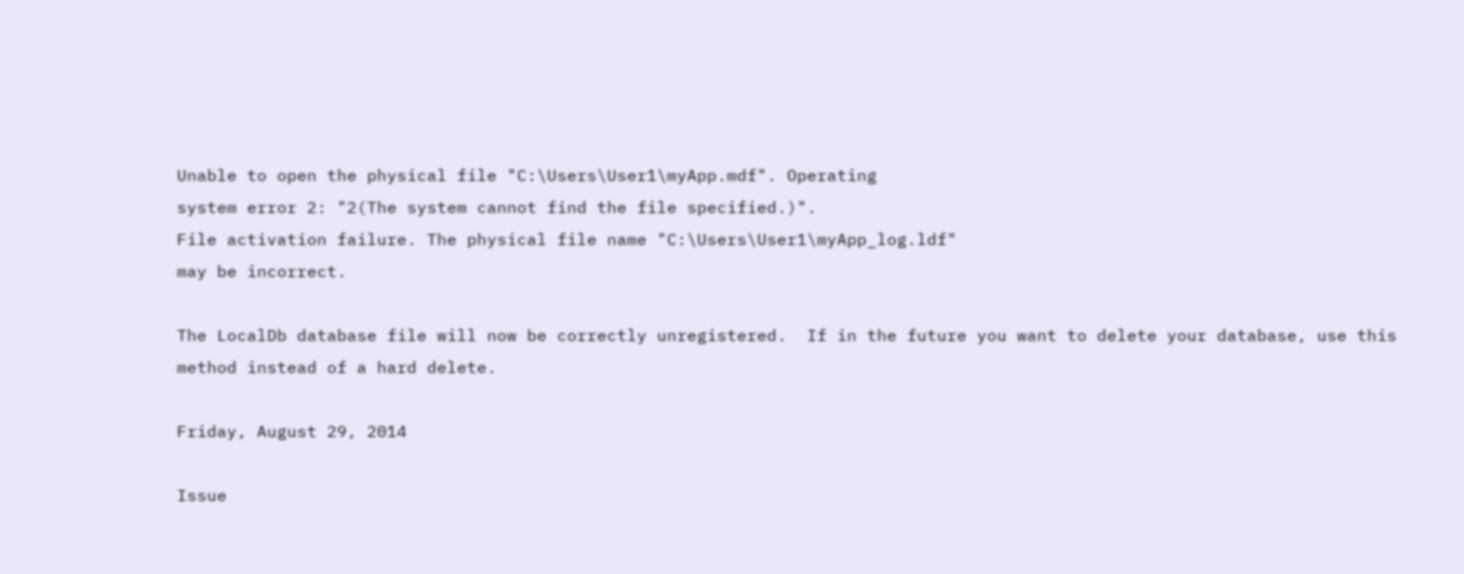Unable to open the physical file "C:\Users\User1\myApp.mdf". Operating
system error 2: "2(The system cannot find the file specified.)".
File activation failure. The physical file name "C:\Users\User1\myApp_log.ldf"
may be incorrect.

The LocalDb database file will now be correctly unregistered.  If in the future you want to delete your database, use this method instead of a hard delete.

Friday, August 29, 2014

Issue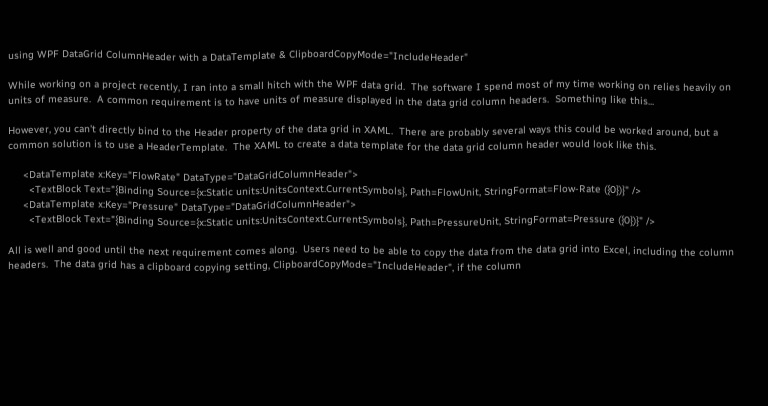using WPF DataGrid ColumnHeader with a DataTemplate & ClipboardCopyMode="IncludeHeader"

While working on a project recently, I ran into a small hitch with the WPF data grid.  The software I spend most of my time working on relies heavily on units of measure.  A common requirement is to have units of measure displayed in the data grid column headers.  Something like this...

However, you can't directly bind to the Header property of the data grid in XAML.  There are probably several ways this could be worked around, but a common solution is to use a HeaderTemplate.  The XAML to create a data template for the data grid column header would look like this.

     <DataTemplate x:Key="FlowRate" DataType="DataGridColumnHeader">
       <TextBlock Text="{Binding Source={x:Static units:UnitsContext.CurrentSymbols}, Path=FlowUnit, StringFormat=Flow-Rate ({0})}" />
     <DataTemplate x:Key="Pressure" DataType="DataGridColumnHeader">
       <TextBlock Text="{Binding Source={x:Static units:UnitsContext.CurrentSymbols}, Path=PressureUnit, StringFormat=Pressure ({0})}" />

All is well and good until the next requirement comes along.  Users need to be able to copy the data from the data grid into Excel, including the column headers.  The data grid has a clipboard copying setting, ClipboardCopyMode="IncludeHeader", if the column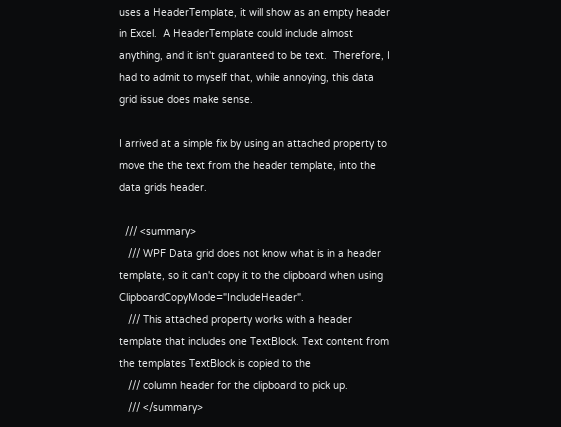uses a HeaderTemplate, it will show as an empty header in Excel.  A HeaderTemplate could include almost anything, and it isn't guaranteed to be text.  Therefore, I had to admit to myself that, while annoying, this data grid issue does make sense.

I arrived at a simple fix by using an attached property to move the the text from the header template, into the data grids header.

  /// <summary>
   /// WPF Data grid does not know what is in a header template, so it can't copy it to the clipboard when using ClipboardCopyMode="IncludeHeader".
   /// This attached property works with a header template that includes one TextBlock. Text content from the templates TextBlock is copied to the
   /// column header for the clipboard to pick up.
   /// </summary>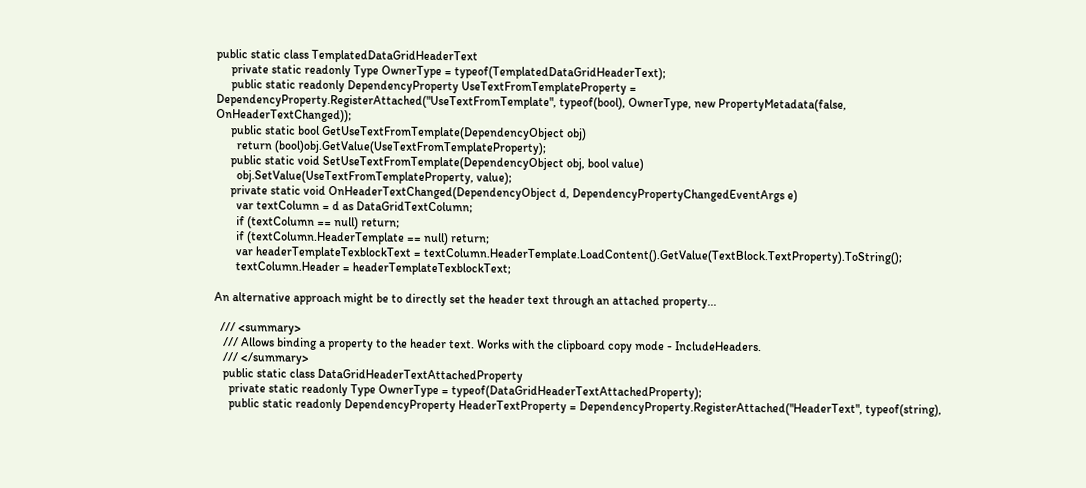public static class TemplatedDataGridHeaderText
     private static readonly Type OwnerType = typeof(TemplatedDataGridHeaderText);
     public static readonly DependencyProperty UseTextFromTemplateProperty = DependencyProperty.RegisterAttached("UseTextFromTemplate", typeof(bool), OwnerType, new PropertyMetadata(false, OnHeaderTextChanged));
     public static bool GetUseTextFromTemplate(DependencyObject obj)
       return (bool)obj.GetValue(UseTextFromTemplateProperty);
     public static void SetUseTextFromTemplate(DependencyObject obj, bool value)
       obj.SetValue(UseTextFromTemplateProperty, value);
     private static void OnHeaderTextChanged(DependencyObject d, DependencyPropertyChangedEventArgs e)
       var textColumn = d as DataGridTextColumn;
       if (textColumn == null) return;
       if (textColumn.HeaderTemplate == null) return;
       var headerTemplateTexblockText = textColumn.HeaderTemplate.LoadContent().GetValue(TextBlock.TextProperty).ToString();
       textColumn.Header = headerTemplateTexblockText;

An alternative approach might be to directly set the header text through an attached property...

  /// <summary>
   /// Allows binding a property to the header text. Works with the clipboard copy mode - IncludeHeaders.
   /// </summary>
   public static class DataGridHeaderTextAttachedProperty
     private static readonly Type OwnerType = typeof(DataGridHeaderTextAttachedProperty);
     public static readonly DependencyProperty HeaderTextProperty = DependencyProperty.RegisterAttached("HeaderText", typeof(string),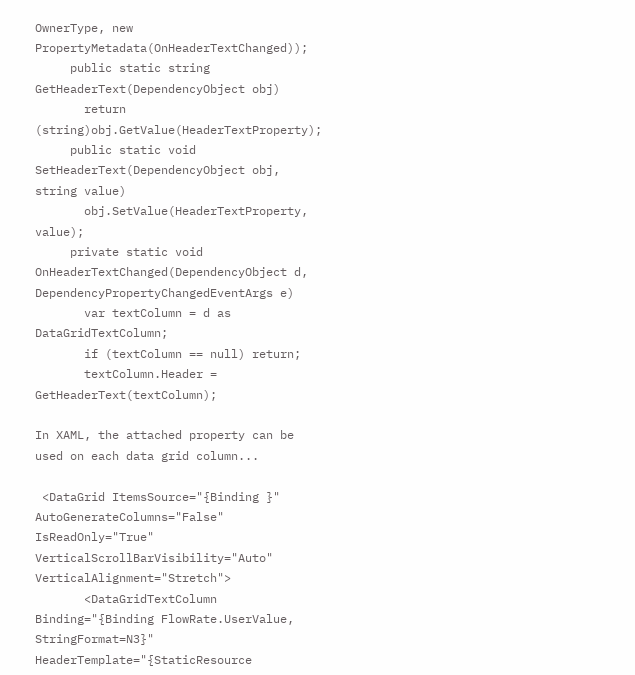OwnerType, new PropertyMetadata(OnHeaderTextChanged));
     public static string GetHeaderText(DependencyObject obj)
       return (string)obj.GetValue(HeaderTextProperty);
     public static void SetHeaderText(DependencyObject obj, string value)
       obj.SetValue(HeaderTextProperty, value);
     private static void OnHeaderTextChanged(DependencyObject d, DependencyPropertyChangedEventArgs e)
       var textColumn = d as DataGridTextColumn;
       if (textColumn == null) return;
       textColumn.Header = GetHeaderText(textColumn);

In XAML, the attached property can be used on each data grid column...

 <DataGrid ItemsSource="{Binding }" AutoGenerateColumns="False" IsReadOnly="True" VerticalScrollBarVisibility="Auto" VerticalAlignment="Stretch">
       <DataGridTextColumn Binding="{Binding FlowRate.UserValue, StringFormat=N3}" HeaderTemplate="{StaticResource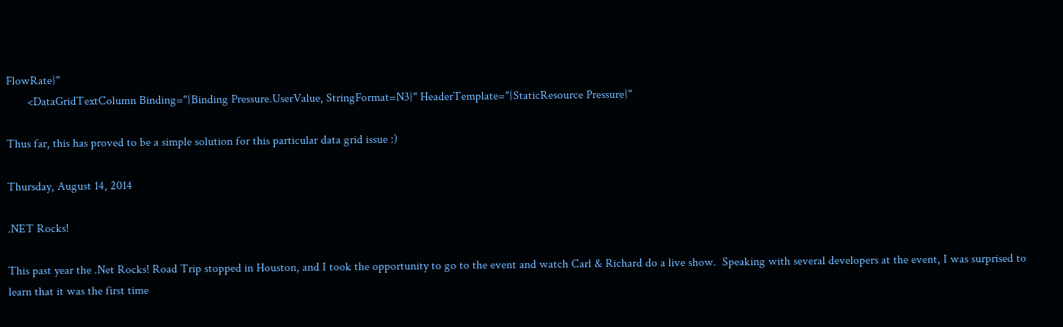FlowRate}"
       <DataGridTextColumn Binding="{Binding Pressure.UserValue, StringFormat=N3}" HeaderTemplate="{StaticResource Pressure}"

Thus far, this has proved to be a simple solution for this particular data grid issue :)

Thursday, August 14, 2014

.NET Rocks!

This past year the .Net Rocks! Road Trip stopped in Houston, and I took the opportunity to go to the event and watch Carl & Richard do a live show.  Speaking with several developers at the event, I was surprised to learn that it was the first time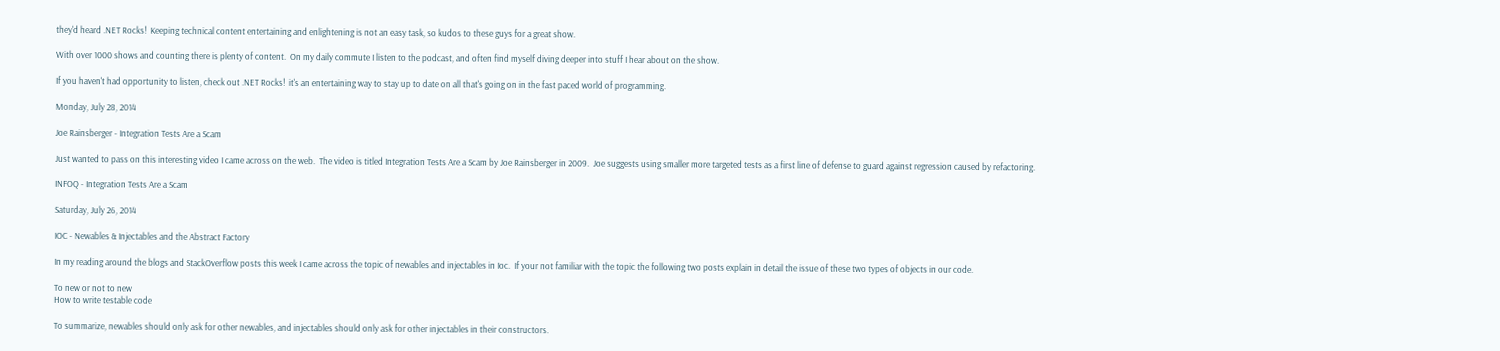they'd heard .NET Rocks!  Keeping technical content entertaining and enlightening is not an easy task, so kudos to these guys for a great show.

With over 1000 shows and counting there is plenty of content.  On my daily commute I listen to the podcast, and often find myself diving deeper into stuff I hear about on the show.

If you haven't had opportunity to listen, check out .NET Rocks!  it's an entertaining way to stay up to date on all that's going on in the fast paced world of programming.

Monday, July 28, 2014

Joe Rainsberger - Integration Tests Are a Scam

Just wanted to pass on this interesting video I came across on the web.  The video is titled Integration Tests Are a Scam by Joe Rainsberger in 2009.  Joe suggests using smaller more targeted tests as a first line of defense to guard against regression caused by refactoring.

INFOQ - Integration Tests Are a Scam

Saturday, July 26, 2014

IOC - Newables & Injectables and the Abstract Factory

In my reading around the blogs and StackOverflow posts this week I came across the topic of newables and injectables in Ioc.  If your not familiar with the topic the following two posts explain in detail the issue of these two types of objects in our code.

To new or not to new
How to write testable code

To summarize, newables should only ask for other newables, and injectables should only ask for other injectables in their constructors.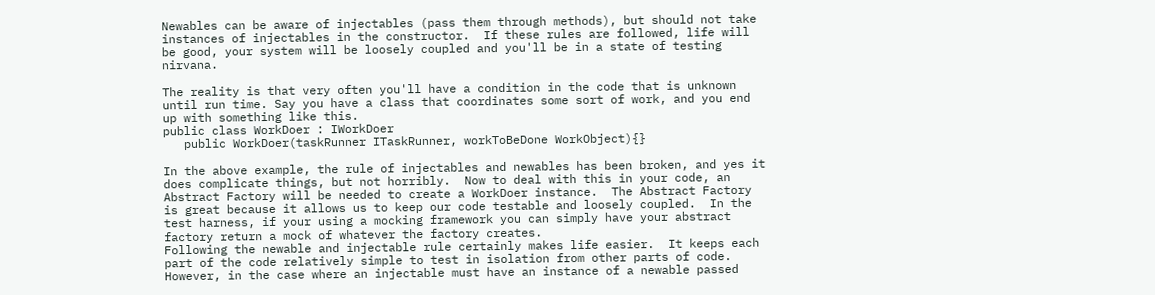Newables can be aware of injectables (pass them through methods), but should not take instances of injectables in the constructor.  If these rules are followed, life will be good, your system will be loosely coupled and you'll be in a state of testing nirvana.

The reality is that very often you'll have a condition in the code that is unknown until run time. Say you have a class that coordinates some sort of work, and you end up with something like this.
public class WorkDoer : IWorkDoer
   public WorkDoer(taskRunner ITaskRunner, workToBeDone WorkObject){}

In the above example, the rule of injectables and newables has been broken, and yes it does complicate things, but not horribly.  Now to deal with this in your code, an Abstract Factory will be needed to create a WorkDoer instance.  The Abstract Factory is great because it allows us to keep our code testable and loosely coupled.  In the test harness, if your using a mocking framework you can simply have your abstract factory return a mock of whatever the factory creates.
Following the newable and injectable rule certainly makes life easier.  It keeps each part of the code relatively simple to test in isolation from other parts of code.  However, in the case where an injectable must have an instance of a newable passed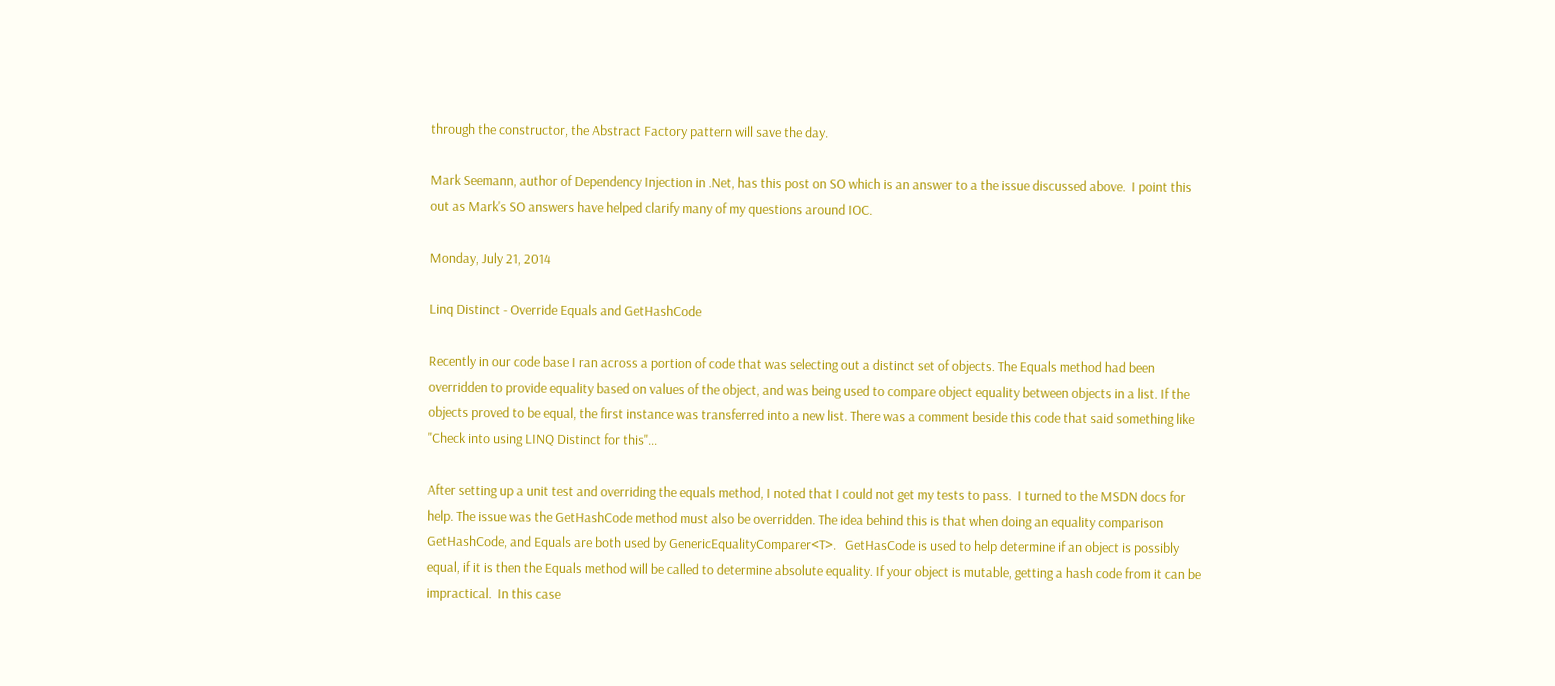through the constructor, the Abstract Factory pattern will save the day.

Mark Seemann, author of Dependency Injection in .Net, has this post on SO which is an answer to a the issue discussed above.  I point this out as Mark's SO answers have helped clarify many of my questions around IOC.

Monday, July 21, 2014

Linq Distinct - Override Equals and GetHashCode

Recently in our code base I ran across a portion of code that was selecting out a distinct set of objects. The Equals method had been overridden to provide equality based on values of the object, and was being used to compare object equality between objects in a list. If the objects proved to be equal, the first instance was transferred into a new list. There was a comment beside this code that said something like "Check into using LINQ Distinct for this"...

After setting up a unit test and overriding the equals method, I noted that I could not get my tests to pass.  I turned to the MSDN docs for help. The issue was the GetHashCode method must also be overridden. The idea behind this is that when doing an equality comparison GetHashCode, and Equals are both used by GenericEqualityComparer<T>.   GetHasCode is used to help determine if an object is possibly equal, if it is then the Equals method will be called to determine absolute equality. If your object is mutable, getting a hash code from it can be impractical.  In this case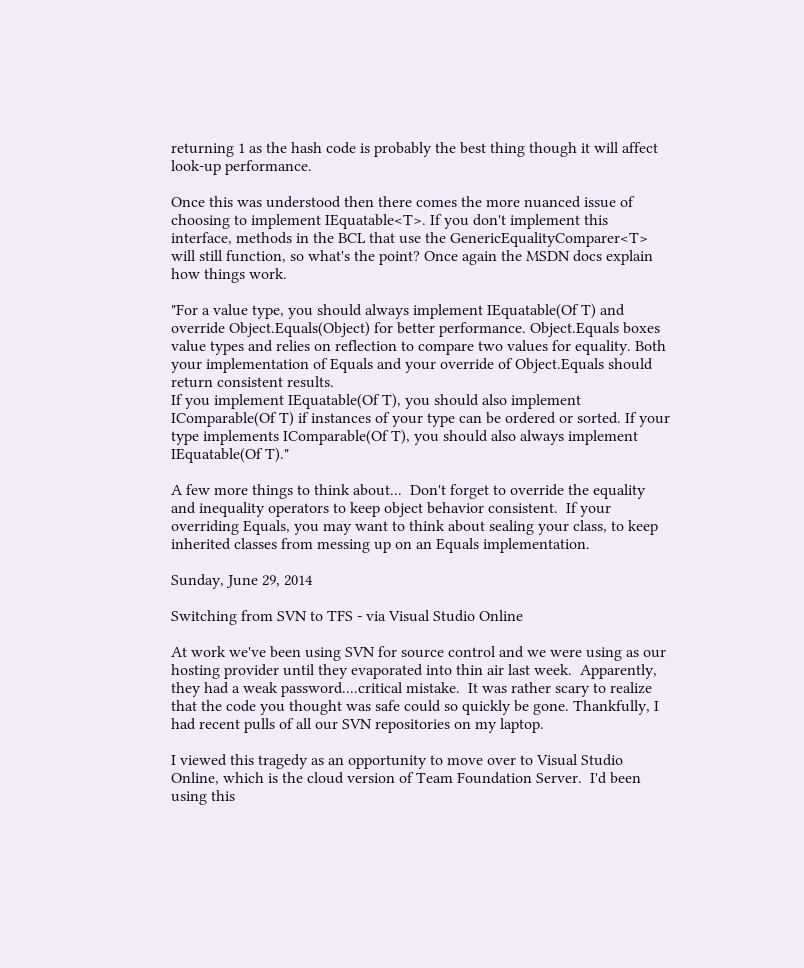returning 1 as the hash code is probably the best thing though it will affect look-up performance.

Once this was understood then there comes the more nuanced issue of choosing to implement IEquatable<T>. If you don't implement this interface, methods in the BCL that use the GenericEqualityComparer<T> will still function, so what's the point? Once again the MSDN docs explain how things work.

"For a value type, you should always implement IEquatable(Of T) and override Object.Equals(Object) for better performance. Object.Equals boxes value types and relies on reflection to compare two values for equality. Both your implementation of Equals and your override of Object.Equals should return consistent results.
If you implement IEquatable(Of T), you should also implement IComparable(Of T) if instances of your type can be ordered or sorted. If your type implements IComparable(Of T), you should also always implement IEquatable(Of T)."

A few more things to think about...  Don't forget to override the equality and inequality operators to keep object behavior consistent.  If your overriding Equals, you may want to think about sealing your class, to keep inherited classes from messing up on an Equals implementation.

Sunday, June 29, 2014

Switching from SVN to TFS - via Visual Studio Online

At work we've been using SVN for source control and we were using as our hosting provider until they evaporated into thin air last week.  Apparently, they had a weak password....critical mistake.  It was rather scary to realize that the code you thought was safe could so quickly be gone. Thankfully, I had recent pulls of all our SVN repositories on my laptop.

I viewed this tragedy as an opportunity to move over to Visual Studio Online, which is the cloud version of Team Foundation Server.  I'd been using this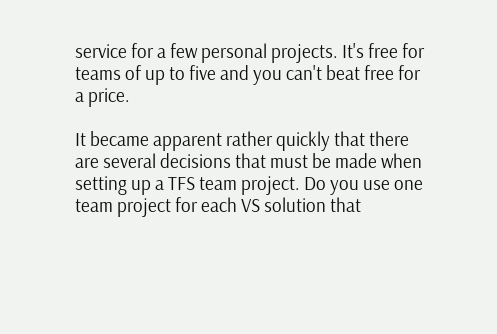service for a few personal projects. It's free for teams of up to five and you can't beat free for a price.

It became apparent rather quickly that there are several decisions that must be made when setting up a TFS team project. Do you use one team project for each VS solution that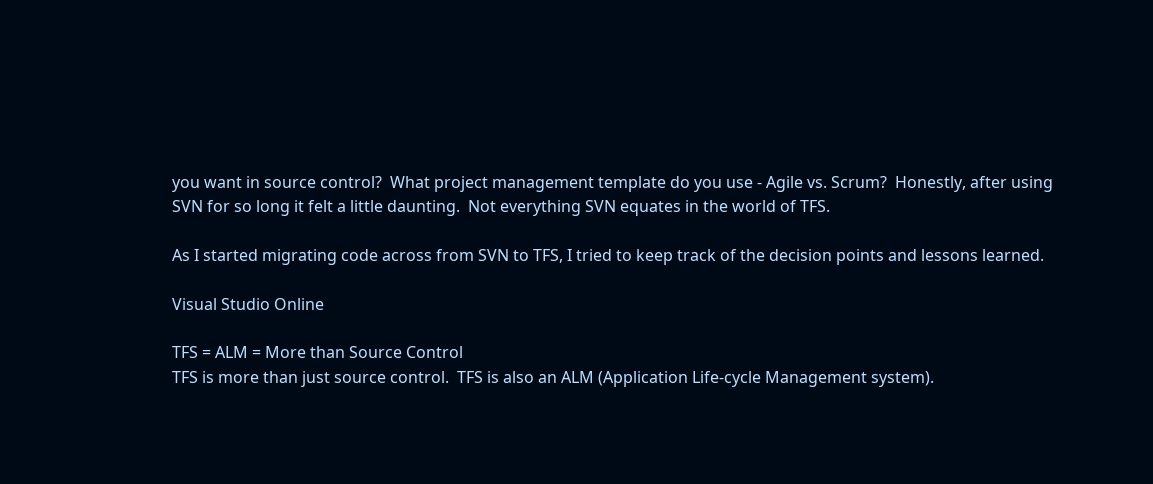you want in source control?  What project management template do you use - Agile vs. Scrum?  Honestly, after using SVN for so long it felt a little daunting.  Not everything SVN equates in the world of TFS.

As I started migrating code across from SVN to TFS, I tried to keep track of the decision points and lessons learned.

Visual Studio Online

TFS = ALM = More than Source Control
TFS is more than just source control.  TFS is also an ALM (Application Life-cycle Management system).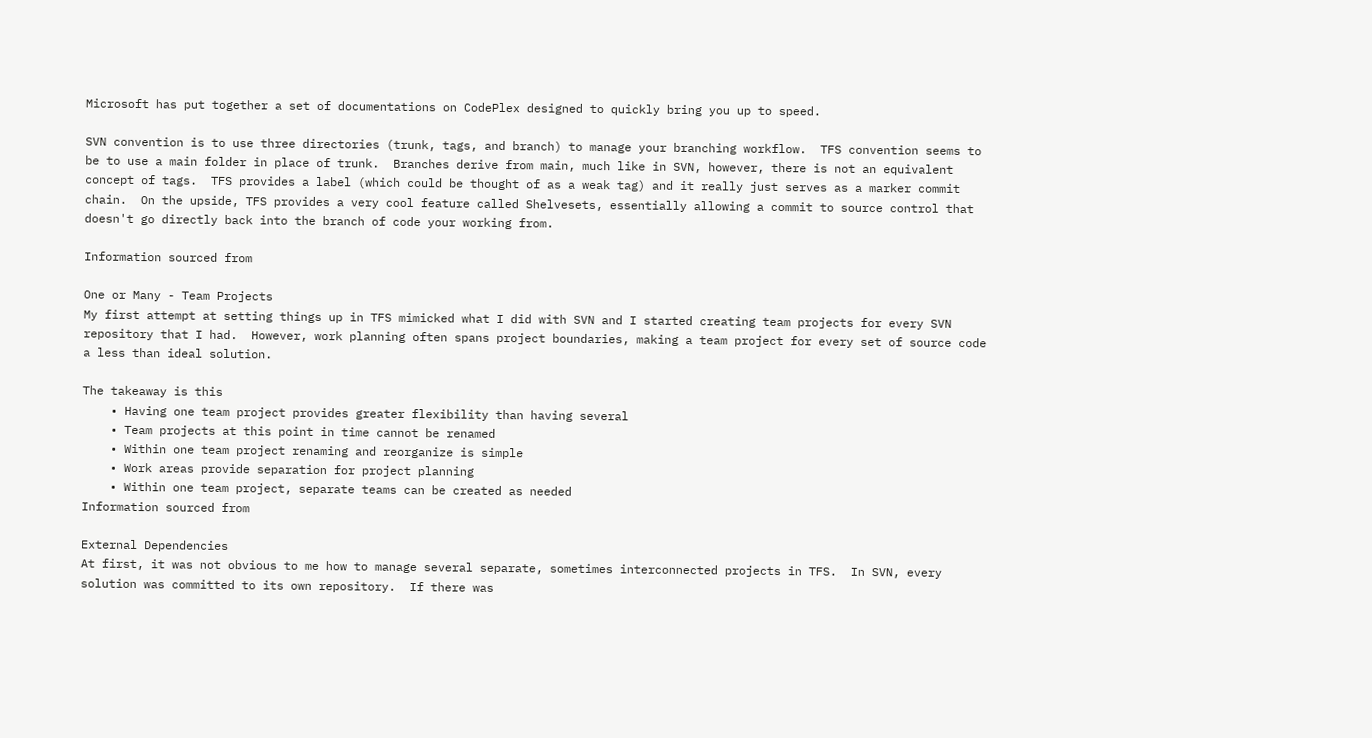Microsoft has put together a set of documentations on CodePlex designed to quickly bring you up to speed.

SVN convention is to use three directories (trunk, tags, and branch) to manage your branching workflow.  TFS convention seems to be to use a main folder in place of trunk.  Branches derive from main, much like in SVN, however, there is not an equivalent concept of tags.  TFS provides a label (which could be thought of as a weak tag) and it really just serves as a marker commit chain.  On the upside, TFS provides a very cool feature called Shelvesets, essentially allowing a commit to source control that doesn't go directly back into the branch of code your working from.

Information sourced from

One or Many - Team Projects
My first attempt at setting things up in TFS mimicked what I did with SVN and I started creating team projects for every SVN repository that I had.  However, work planning often spans project boundaries, making a team project for every set of source code a less than ideal solution.

The takeaway is this
    • Having one team project provides greater flexibility than having several
    • Team projects at this point in time cannot be renamed
    • Within one team project renaming and reorganize is simple
    • Work areas provide separation for project planning
    • Within one team project, separate teams can be created as needed
Information sourced from

External Dependencies
At first, it was not obvious to me how to manage several separate, sometimes interconnected projects in TFS.  In SVN, every solution was committed to its own repository.  If there was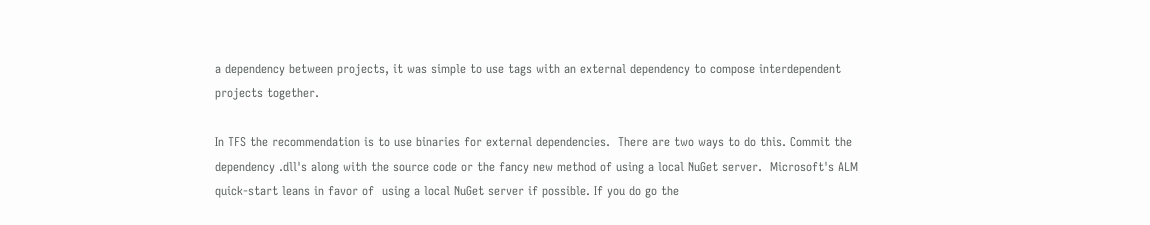a dependency between projects, it was simple to use tags with an external dependency to compose interdependent projects together.

In TFS the recommendation is to use binaries for external dependencies.  There are two ways to do this. Commit the dependency .dll's along with the source code or the fancy new method of using a local NuGet server.  Microsoft's ALM quick-start leans in favor of  using a local NuGet server if possible. If you do go the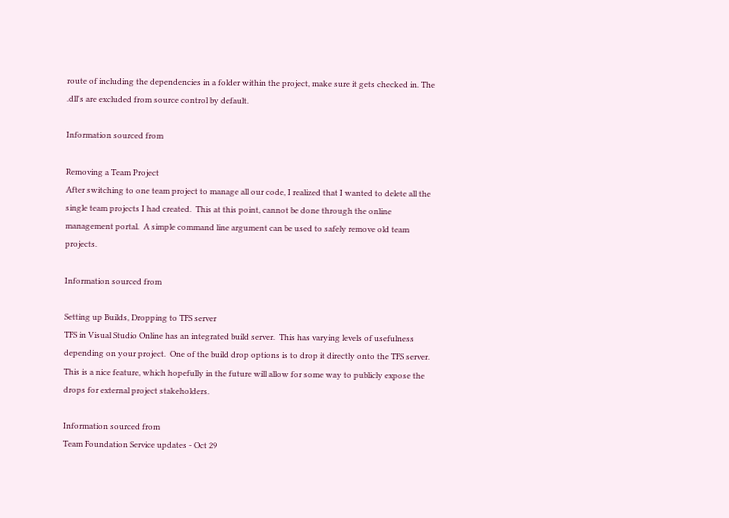route of including the dependencies in a folder within the project, make sure it gets checked in. The .dll's are excluded from source control by default.

Information sourced from

Removing a Team Project
After switching to one team project to manage all our code, I realized that I wanted to delete all the single team projects I had created.  This at this point, cannot be done through the online management portal.  A simple command line argument can be used to safely remove old team projects.

Information sourced from

Setting up Builds, Dropping to TFS server
TFS in Visual Studio Online has an integrated build server.  This has varying levels of usefulness depending on your project.  One of the build drop options is to drop it directly onto the TFS server.  This is a nice feature, which hopefully in the future will allow for some way to publicly expose the drops for external project stakeholders.

Information sourced from
Team Foundation Service updates - Oct 29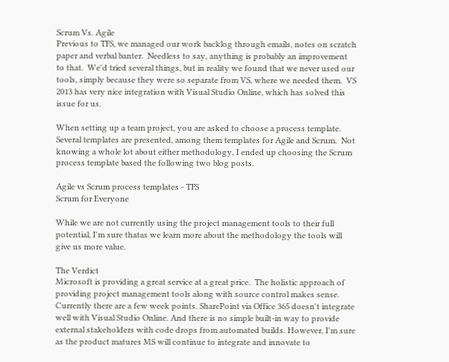Scrum Vs. Agile
Previous to TFS, we managed our work backlog through emails, notes on scratch paper and verbal banter.  Needless to say, anything is probably an improvement to that.  We'd tried several things, but in reality we found that we never used our tools, simply because they were so separate from VS, where we needed them.  VS 2013 has very nice integration with Visual Studio Online, which has solved this issue for us.

When setting up a team project, you are asked to choose a process template.  Several templates are presented, among them templates for Agile and Scrum.  Not knowing a whole lot about either methodology, I ended up choosing the Scrum process template based the following two blog posts.

Agile vs Scrum process templates - TFS
Scrum for Everyone

While we are not currently using the project management tools to their full potential, I'm sure thatas we learn more about the methodology the tools will give us more value.

The Verdict
Microsoft is providing a great service at a great price.  The holistic approach of providing project management tools along with source control makes sense.  Currently there are a few week points. SharePoint via Office 365 doesn't integrate well with Visual Studio Online. And there is no simple built-in way to provide external stakeholders with code drops from automated builds. However, I'm sure as the product matures MS will continue to integrate and innovate to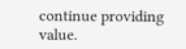continue providing value.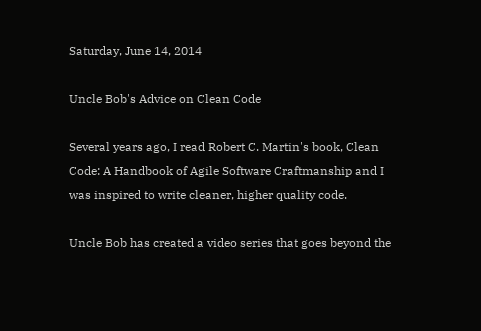Saturday, June 14, 2014

Uncle Bob's Advice on Clean Code

Several years ago, I read Robert C. Martin's book, Clean Code: A Handbook of Agile Software Craftmanship and I was inspired to write cleaner, higher quality code.

Uncle Bob has created a video series that goes beyond the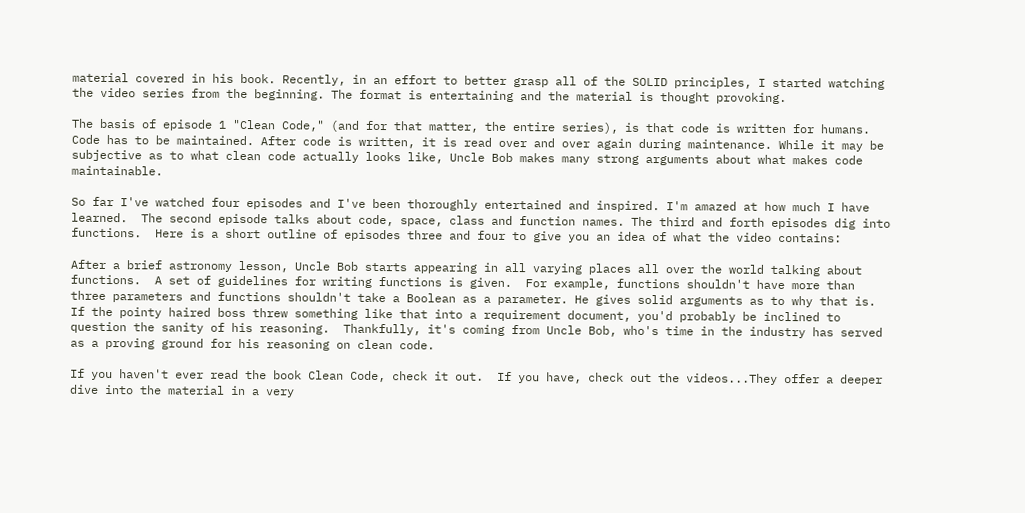material covered in his book. Recently, in an effort to better grasp all of the SOLID principles, I started watching the video series from the beginning. The format is entertaining and the material is thought provoking.

The basis of episode 1 "Clean Code," (and for that matter, the entire series), is that code is written for humans. Code has to be maintained. After code is written, it is read over and over again during maintenance. While it may be subjective as to what clean code actually looks like, Uncle Bob makes many strong arguments about what makes code maintainable.

So far I've watched four episodes and I've been thoroughly entertained and inspired. I'm amazed at how much I have learned.  The second episode talks about code, space, class and function names. The third and forth episodes dig into functions.  Here is a short outline of episodes three and four to give you an idea of what the video contains:

After a brief astronomy lesson, Uncle Bob starts appearing in all varying places all over the world talking about functions.  A set of guidelines for writing functions is given.  For example, functions shouldn't have more than three parameters and functions shouldn't take a Boolean as a parameter. He gives solid arguments as to why that is. If the pointy haired boss threw something like that into a requirement document, you'd probably be inclined to question the sanity of his reasoning.  Thankfully, it's coming from Uncle Bob, who's time in the industry has served as a proving ground for his reasoning on clean code.

If you haven't ever read the book Clean Code, check it out.  If you have, check out the videos...They offer a deeper dive into the material in a very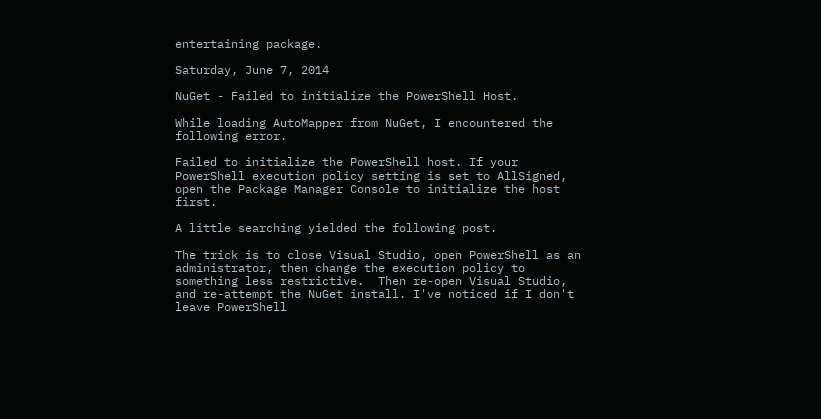entertaining package.

Saturday, June 7, 2014

NuGet - Failed to initialize the PowerShell Host.

While loading AutoMapper from NuGet, I encountered the following error.

Failed to initialize the PowerShell host. If your PowerShell execution policy setting is set to AllSigned, open the Package Manager Console to initialize the host first.

A little searching yielded the following post.

The trick is to close Visual Studio, open PowerShell as an administrator, then change the execution policy to something less restrictive.  Then re-open Visual Studio, and re-attempt the NuGet install. I've noticed if I don't leave PowerShell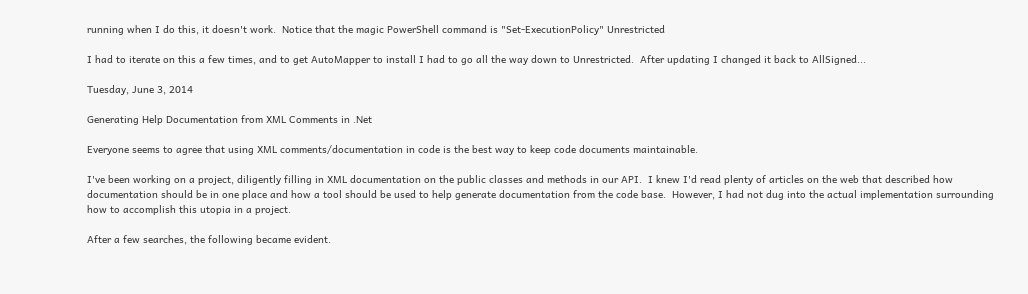running when I do this, it doesn't work.  Notice that the magic PowerShell command is "Set-ExecutionPolicy" Unrestricted

I had to iterate on this a few times, and to get AutoMapper to install I had to go all the way down to Unrestricted.  After updating I changed it back to AllSigned...

Tuesday, June 3, 2014

Generating Help Documentation from XML Comments in .Net

Everyone seems to agree that using XML comments/documentation in code is the best way to keep code documents maintainable.

I've been working on a project, diligently filling in XML documentation on the public classes and methods in our API.  I knew I'd read plenty of articles on the web that described how documentation should be in one place and how a tool should be used to help generate documentation from the code base.  However, I had not dug into the actual implementation surrounding how to accomplish this utopia in a project.

After a few searches, the following became evident.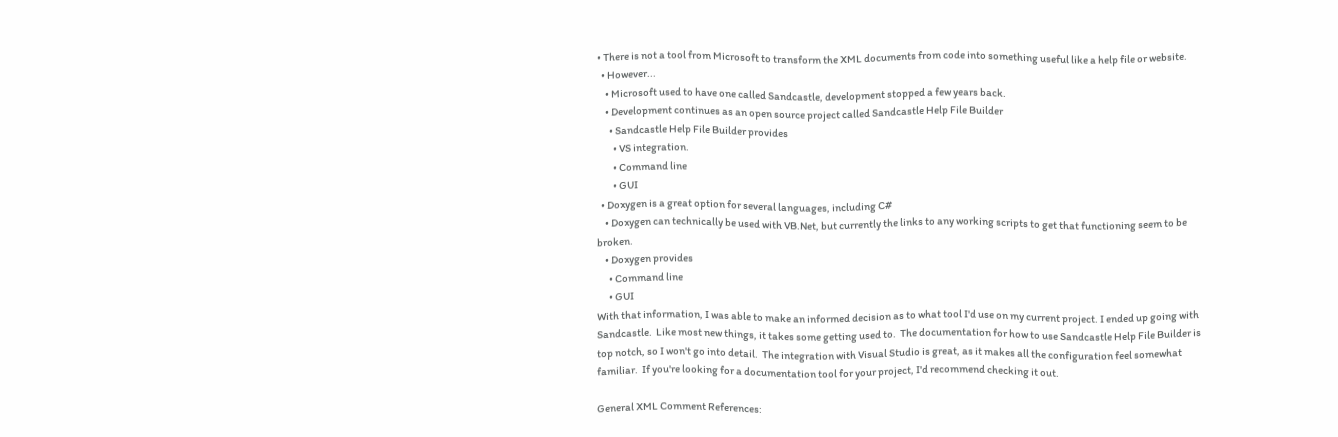• There is not a tool from Microsoft to transform the XML documents from code into something useful like a help file or website.
  • However...
    • Microsoft used to have one called Sandcastle, development stopped a few years back.
    • Development continues as an open source project called Sandcastle Help File Builder
      • Sandcastle Help File Builder provides
        • VS integration.
        • Command line
        • GUI
  • Doxygen is a great option for several languages, including C#
    • Doxygen can technically be used with VB.Net, but currently the links to any working scripts to get that functioning seem to be broken.
    • Doxygen provides
      • Command line
      • GUI
With that information, I was able to make an informed decision as to what tool I'd use on my current project. I ended up going with Sandcastle.  Like most new things, it takes some getting used to.  The documentation for how to use Sandcastle Help File Builder is top notch, so I won't go into detail.  The integration with Visual Studio is great, as it makes all the configuration feel somewhat familiar.  If you're looking for a documentation tool for your project, I'd recommend checking it out.

General XML Comment References: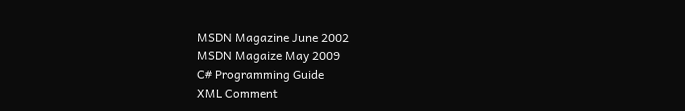MSDN Magazine June 2002
MSDN Magaize May 2009
C# Programming Guide
XML Comment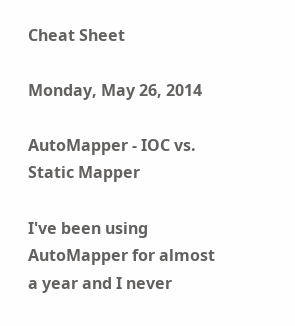Cheat Sheet

Monday, May 26, 2014

AutoMapper - IOC vs. Static Mapper

I've been using AutoMapper for almost a year and I never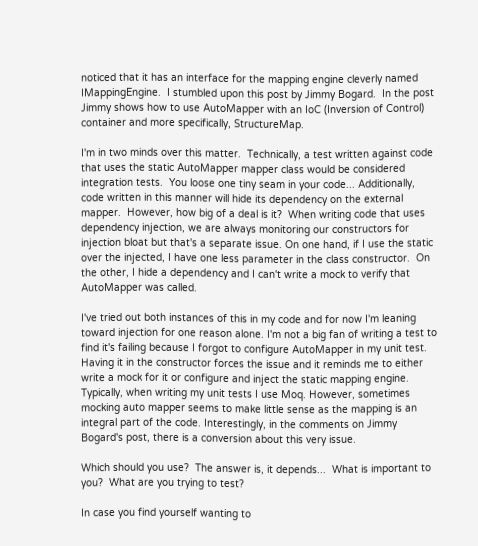noticed that it has an interface for the mapping engine cleverly named IMappingEngine.  I stumbled upon this post by Jimmy Bogard.  In the post Jimmy shows how to use AutoMapper with an IoC (Inversion of Control) container and more specifically, StructureMap.

I'm in two minds over this matter.  Technically, a test written against code that uses the static AutoMapper mapper class would be considered integration tests.  You loose one tiny seam in your code... Additionally, code written in this manner will hide its dependency on the external mapper.  However, how big of a deal is it?  When writing code that uses dependency injection, we are always monitoring our constructors for injection bloat but that's a separate issue. On one hand, if I use the static over the injected, I have one less parameter in the class constructor.  On the other, I hide a dependency and I can't write a mock to verify that AutoMapper was called.

I've tried out both instances of this in my code and for now I'm leaning toward injection for one reason alone. I'm not a big fan of writing a test to find it's failing because I forgot to configure AutoMapper in my unit test. Having it in the constructor forces the issue and it reminds me to either write a mock for it or configure and inject the static mapping engine. Typically, when writing my unit tests I use Moq. However, sometimes mocking auto mapper seems to make little sense as the mapping is an integral part of the code. Interestingly, in the comments on Jimmy Bogard's post, there is a conversion about this very issue.

Which should you use?  The answer is, it depends...  What is important to you?  What are you trying to test?

In case you find yourself wanting to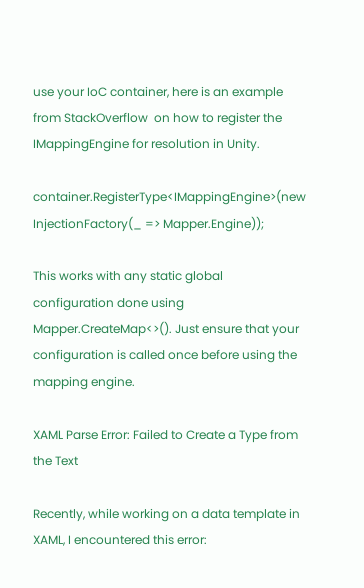use your IoC container, here is an example from StackOverflow  on how to register the IMappingEngine for resolution in Unity.

container.RegisterType<IMappingEngine>(new InjectionFactory(_ => Mapper.Engine));

This works with any static global configuration done using Mapper.CreateMap<>(). Just ensure that your configuration is called once before using the mapping engine.

XAML Parse Error: Failed to Create a Type from the Text

Recently, while working on a data template in XAML, I encountered this error: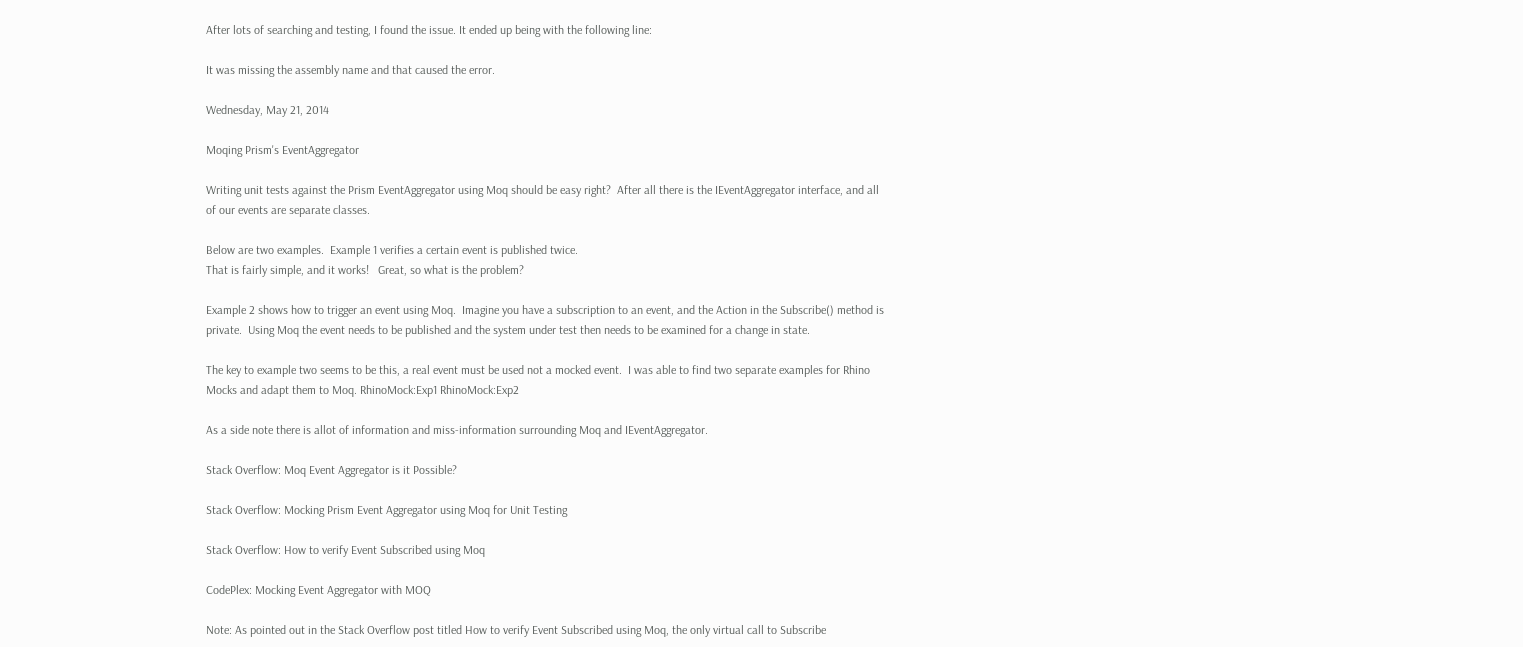After lots of searching and testing, I found the issue. It ended up being with the following line:

It was missing the assembly name and that caused the error.

Wednesday, May 21, 2014

Moqing Prism's EventAggregator

Writing unit tests against the Prism EventAggregator using Moq should be easy right?  After all there is the IEventAggregator interface, and all of our events are separate classes.

Below are two examples.  Example 1 verifies a certain event is published twice.
That is fairly simple, and it works!   Great, so what is the problem?

Example 2 shows how to trigger an event using Moq.  Imagine you have a subscription to an event, and the Action in the Subscribe() method is private.  Using Moq the event needs to be published and the system under test then needs to be examined for a change in state.

The key to example two seems to be this, a real event must be used not a mocked event.  I was able to find two separate examples for Rhino Mocks and adapt them to Moq. RhinoMock:Exp1 RhinoMock:Exp2

As a side note there is allot of information and miss-information surrounding Moq and IEventAggregator.

Stack Overflow: Moq Event Aggregator is it Possible?

Stack Overflow: Mocking Prism Event Aggregator using Moq for Unit Testing

Stack Overflow: How to verify Event Subscribed using Moq

CodePlex: Mocking Event Aggregator with MOQ

Note: As pointed out in the Stack Overflow post titled How to verify Event Subscribed using Moq, the only virtual call to Subscribe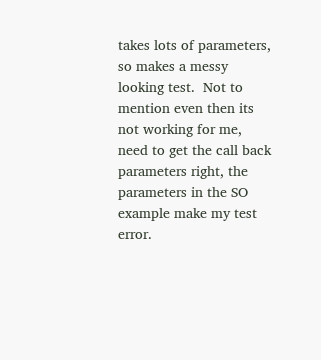takes lots of parameters, so makes a messy looking test.  Not to mention even then its not working for me, need to get the call back parameters right, the parameters in the SO example make my test error.